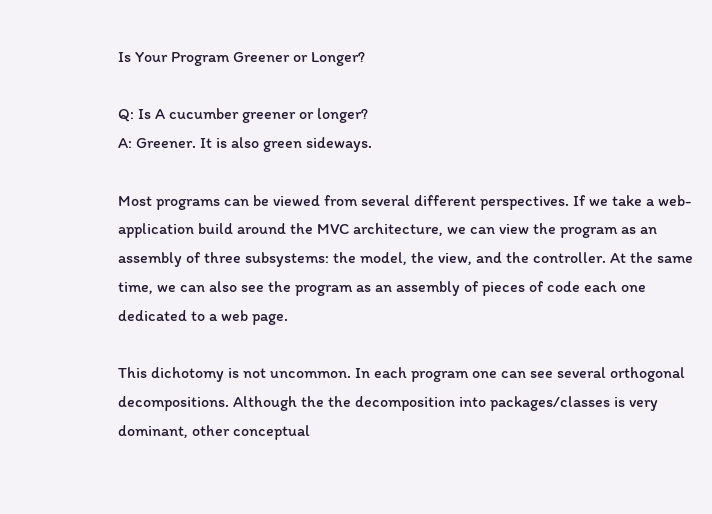Is Your Program Greener or Longer?

Q: Is A cucumber greener or longer?
A: Greener. It is also green sideways.

Most programs can be viewed from several different perspectives. If we take a web-application build around the MVC architecture, we can view the program as an assembly of three subsystems: the model, the view, and the controller. At the same time, we can also see the program as an assembly of pieces of code each one dedicated to a web page.

This dichotomy is not uncommon. In each program one can see several orthogonal decompositions. Although the the decomposition into packages/classes is very dominant, other conceptual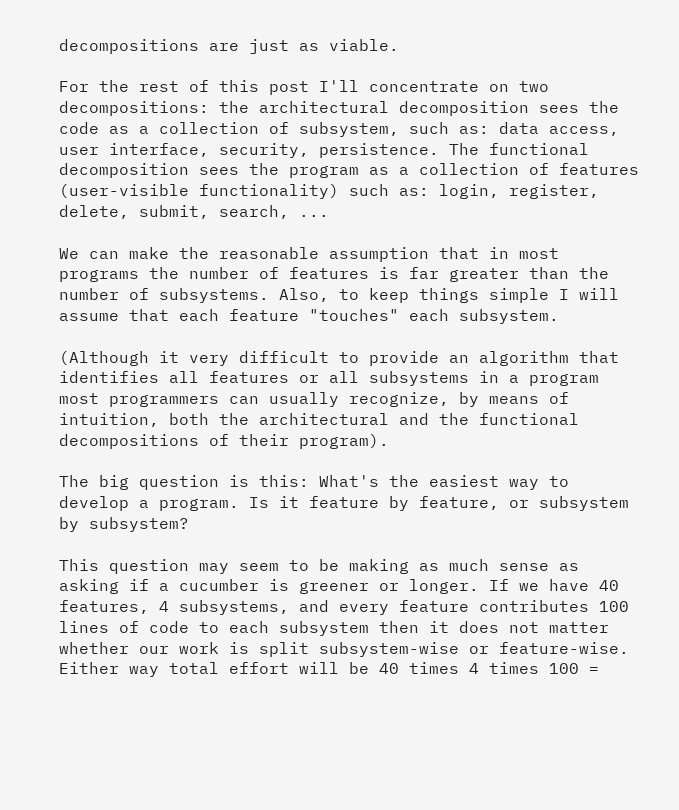decompositions are just as viable.

For the rest of this post I'll concentrate on two decompositions: the architectural decomposition sees the code as a collection of subsystem, such as: data access, user interface, security, persistence. The functional decomposition sees the program as a collection of features (user-visible functionality) such as: login, register, delete, submit, search, ...

We can make the reasonable assumption that in most programs the number of features is far greater than the number of subsystems. Also, to keep things simple I will assume that each feature "touches" each subsystem.

(Although it very difficult to provide an algorithm that identifies all features or all subsystems in a program most programmers can usually recognize, by means of intuition, both the architectural and the functional decompositions of their program).

The big question is this: What's the easiest way to develop a program. Is it feature by feature, or subsystem by subsystem?

This question may seem to be making as much sense as asking if a cucumber is greener or longer. If we have 40 features, 4 subsystems, and every feature contributes 100 lines of code to each subsystem then it does not matter whether our work is split subsystem-wise or feature-wise. Either way total effort will be 40 times 4 times 100 =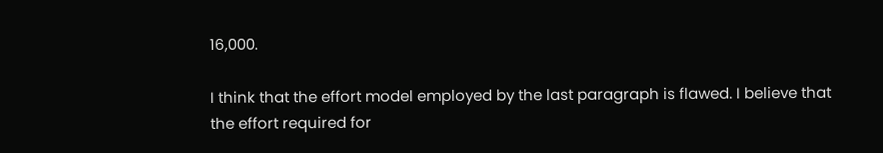16,000.

I think that the effort model employed by the last paragraph is flawed. I believe that the effort required for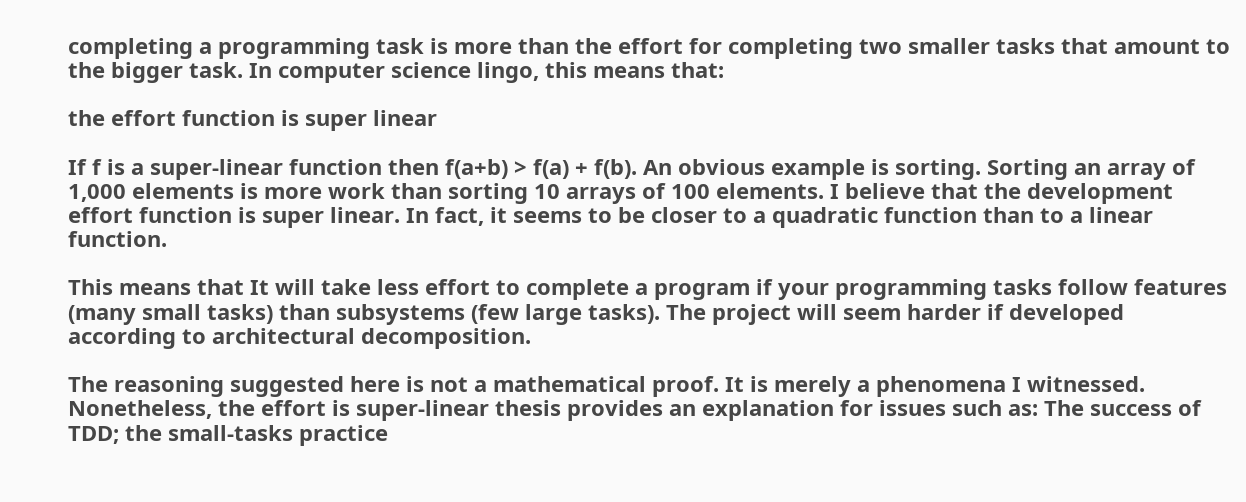completing a programming task is more than the effort for completing two smaller tasks that amount to the bigger task. In computer science lingo, this means that:

the effort function is super linear

If f is a super-linear function then f(a+b) > f(a) + f(b). An obvious example is sorting. Sorting an array of 1,000 elements is more work than sorting 10 arrays of 100 elements. I believe that the development effort function is super linear. In fact, it seems to be closer to a quadratic function than to a linear function.

This means that It will take less effort to complete a program if your programming tasks follow features (many small tasks) than subsystems (few large tasks). The project will seem harder if developed according to architectural decomposition.

The reasoning suggested here is not a mathematical proof. It is merely a phenomena I witnessed. Nonetheless, the effort is super-linear thesis provides an explanation for issues such as: The success of TDD; the small-tasks practice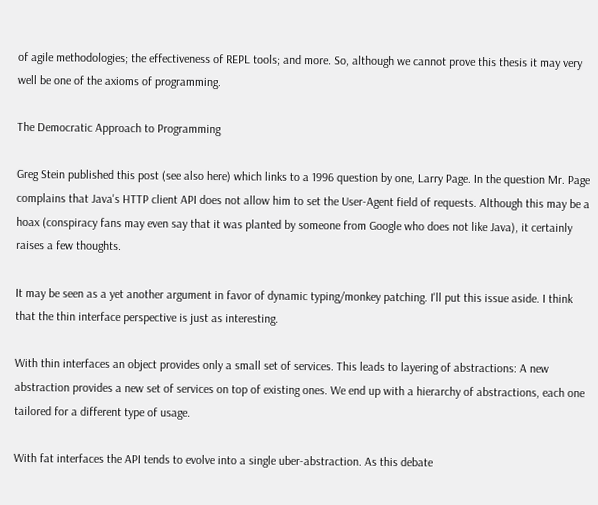of agile methodologies; the effectiveness of REPL tools; and more. So, although we cannot prove this thesis it may very well be one of the axioms of programming.

The Democratic Approach to Programming

Greg Stein published this post (see also here) which links to a 1996 question by one, Larry Page. In the question Mr. Page complains that Java's HTTP client API does not allow him to set the User-Agent field of requests. Although this may be a hoax (conspiracy fans may even say that it was planted by someone from Google who does not like Java), it certainly raises a few thoughts.

It may be seen as a yet another argument in favor of dynamic typing/monkey patching. I'll put this issue aside. I think that the thin interface perspective is just as interesting.

With thin interfaces an object provides only a small set of services. This leads to layering of abstractions: A new abstraction provides a new set of services on top of existing ones. We end up with a hierarchy of abstractions, each one tailored for a different type of usage.

With fat interfaces the API tends to evolve into a single uber-abstraction. As this debate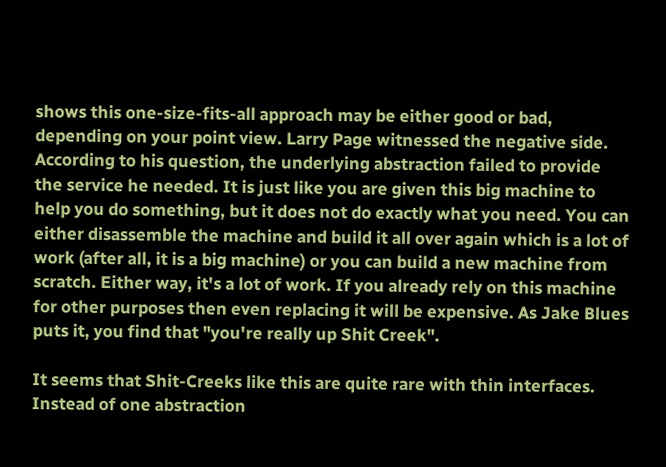shows this one-size-fits-all approach may be either good or bad, depending on your point view. Larry Page witnessed the negative side. According to his question, the underlying abstraction failed to provide the service he needed. It is just like you are given this big machine to help you do something, but it does not do exactly what you need. You can either disassemble the machine and build it all over again which is a lot of work (after all, it is a big machine) or you can build a new machine from scratch. Either way, it's a lot of work. If you already rely on this machine for other purposes then even replacing it will be expensive. As Jake Blues puts it, you find that "you're really up Shit Creek".

It seems that Shit-Creeks like this are quite rare with thin interfaces. Instead of one abstraction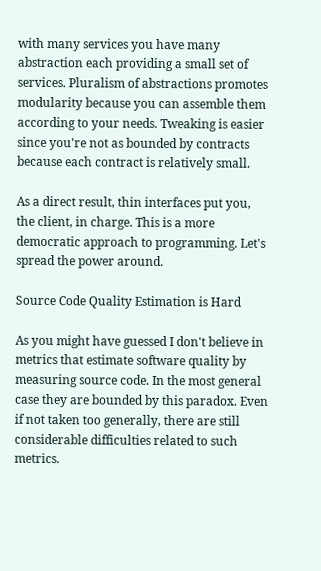with many services you have many abstraction each providing a small set of services. Pluralism of abstractions promotes modularity because you can assemble them according to your needs. Tweaking is easier since you're not as bounded by contracts because each contract is relatively small.

As a direct result, thin interfaces put you, the client, in charge. This is a more democratic approach to programming. Let's spread the power around.

Source Code Quality Estimation is Hard

As you might have guessed I don't believe in metrics that estimate software quality by measuring source code. In the most general case they are bounded by this paradox. Even if not taken too generally, there are still considerable difficulties related to such metrics.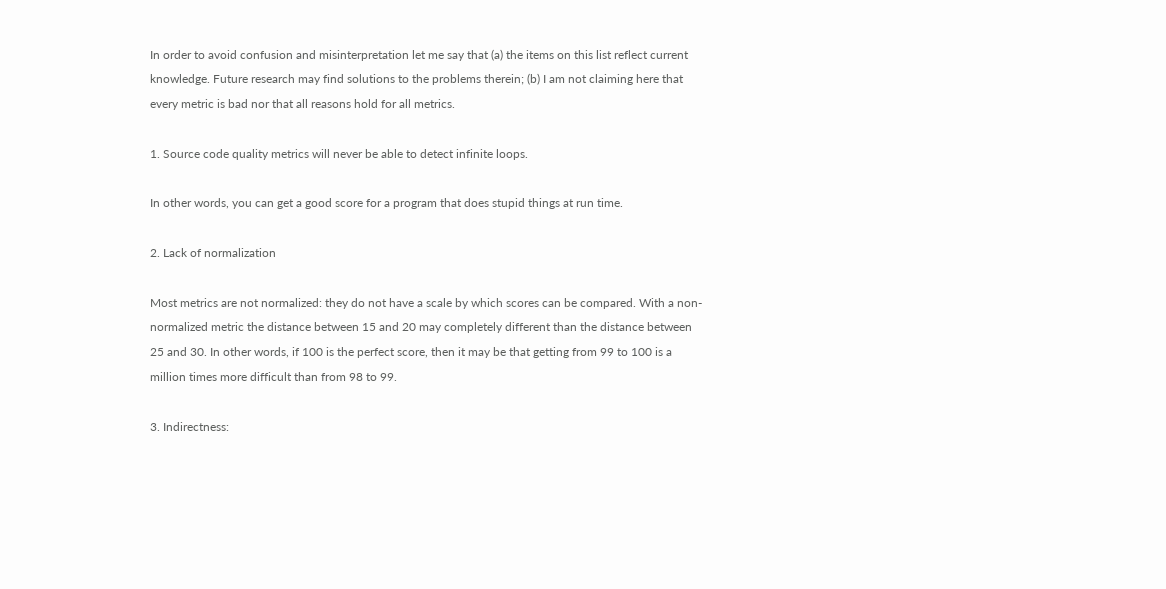In order to avoid confusion and misinterpretation let me say that (a) the items on this list reflect current knowledge. Future research may find solutions to the problems therein; (b) I am not claiming here that every metric is bad nor that all reasons hold for all metrics.

1. Source code quality metrics will never be able to detect infinite loops.

In other words, you can get a good score for a program that does stupid things at run time.

2. Lack of normalization

Most metrics are not normalized: they do not have a scale by which scores can be compared. With a non-normalized metric the distance between 15 and 20 may completely different than the distance between 25 and 30. In other words, if 100 is the perfect score, then it may be that getting from 99 to 100 is a million times more difficult than from 98 to 99.

3. Indirectness: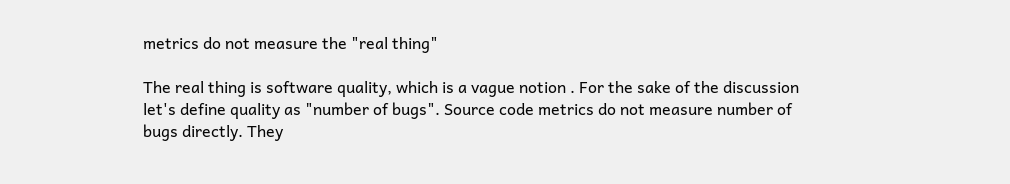metrics do not measure the "real thing"

The real thing is software quality, which is a vague notion . For the sake of the discussion let's define quality as "number of bugs". Source code metrics do not measure number of bugs directly. They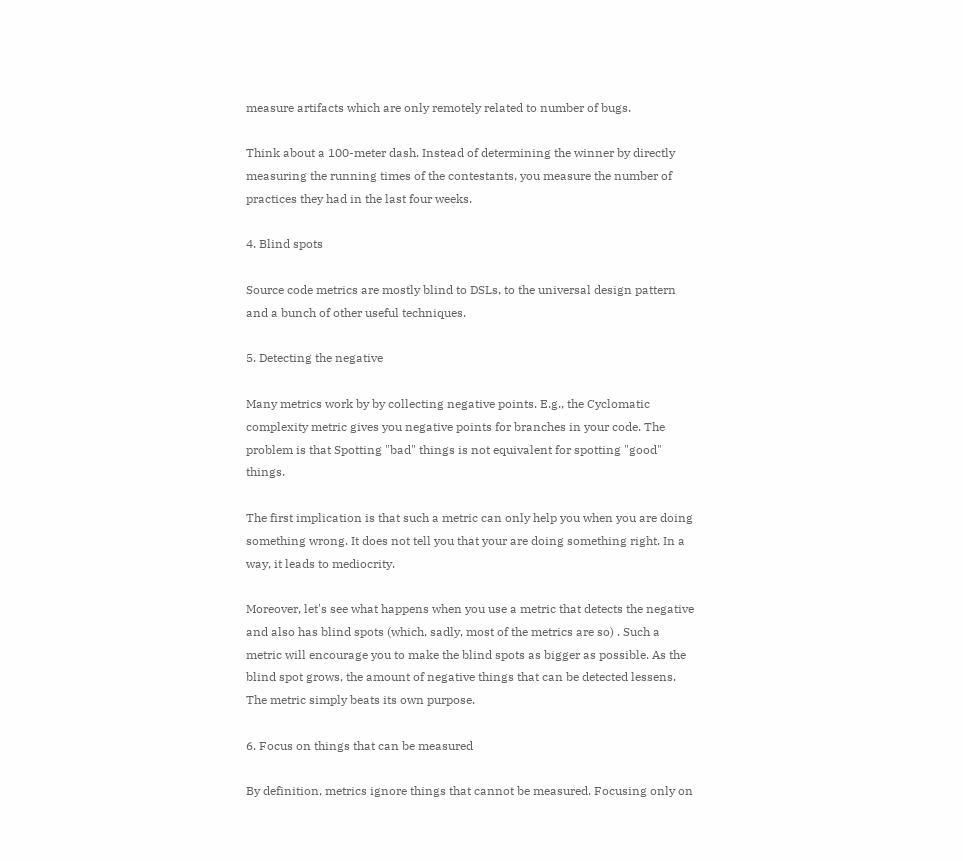measure artifacts which are only remotely related to number of bugs.

Think about a 100-meter dash. Instead of determining the winner by directly measuring the running times of the contestants, you measure the number of practices they had in the last four weeks.

4. Blind spots

Source code metrics are mostly blind to DSLs, to the universal design pattern and a bunch of other useful techniques.

5. Detecting the negative

Many metrics work by by collecting negative points. E.g., the Cyclomatic complexity metric gives you negative points for branches in your code. The problem is that Spotting "bad" things is not equivalent for spotting "good" things.

The first implication is that such a metric can only help you when you are doing something wrong. It does not tell you that your are doing something right. In a way, it leads to mediocrity.

Moreover, let's see what happens when you use a metric that detects the negative and also has blind spots (which, sadly, most of the metrics are so) . Such a metric will encourage you to make the blind spots as bigger as possible. As the blind spot grows, the amount of negative things that can be detected lessens. The metric simply beats its own purpose.

6. Focus on things that can be measured

By definition, metrics ignore things that cannot be measured. Focusing only on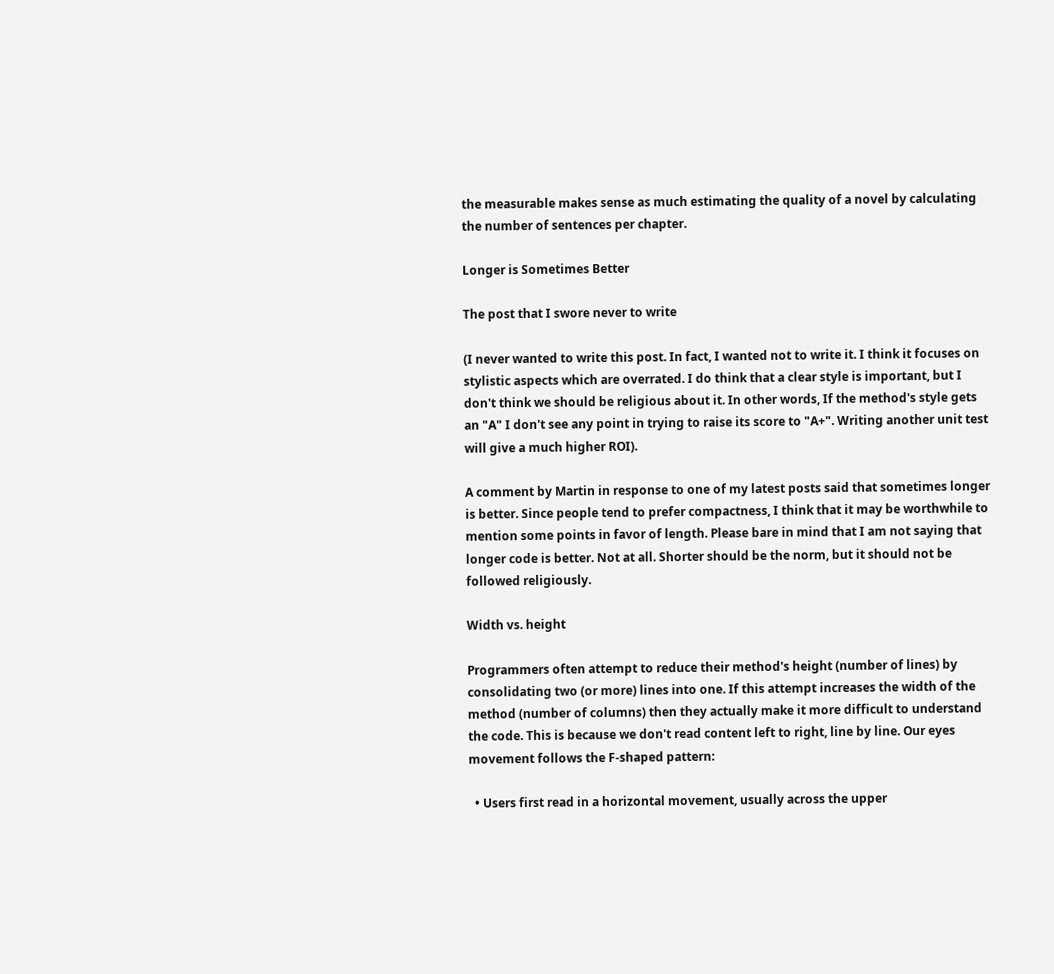the measurable makes sense as much estimating the quality of a novel by calculating the number of sentences per chapter.

Longer is Sometimes Better

The post that I swore never to write

(I never wanted to write this post. In fact, I wanted not to write it. I think it focuses on stylistic aspects which are overrated. I do think that a clear style is important, but I don't think we should be religious about it. In other words, If the method's style gets an "A" I don't see any point in trying to raise its score to "A+". Writing another unit test will give a much higher ROI).

A comment by Martin in response to one of my latest posts said that sometimes longer is better. Since people tend to prefer compactness, I think that it may be worthwhile to mention some points in favor of length. Please bare in mind that I am not saying that longer code is better. Not at all. Shorter should be the norm, but it should not be followed religiously.

Width vs. height

Programmers often attempt to reduce their method's height (number of lines) by consolidating two (or more) lines into one. If this attempt increases the width of the method (number of columns) then they actually make it more difficult to understand the code. This is because we don't read content left to right, line by line. Our eyes movement follows the F-shaped pattern:

  • Users first read in a horizontal movement, usually across the upper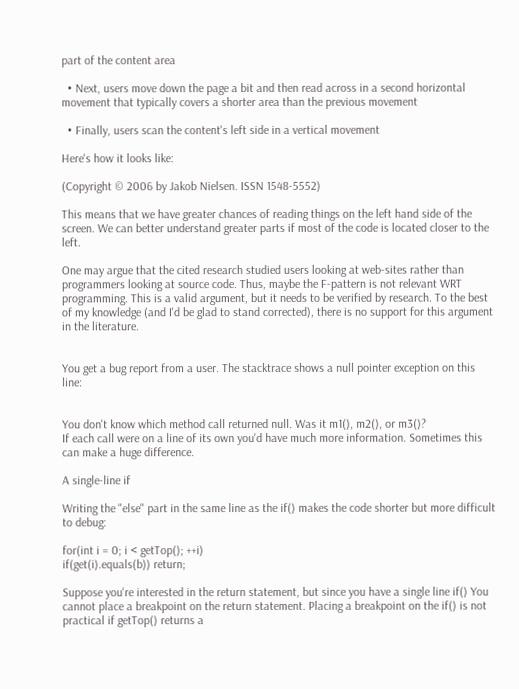part of the content area

  • Next, users move down the page a bit and then read across in a second horizontal movement that typically covers a shorter area than the previous movement

  • Finally, users scan the content's left side in a vertical movement

Here's how it looks like:

(Copyright © 2006 by Jakob Nielsen. ISSN 1548-5552)

This means that we have greater chances of reading things on the left hand side of the screen. We can better understand greater parts if most of the code is located closer to the left.

One may argue that the cited research studied users looking at web-sites rather than programmers looking at source code. Thus, maybe the F-pattern is not relevant WRT programming. This is a valid argument, but it needs to be verified by research. To the best of my knowledge (and I'd be glad to stand corrected), there is no support for this argument in the literature.


You get a bug report from a user. The stacktrace shows a null pointer exception on this line:


You don't know which method call returned null. Was it m1(), m2(), or m3()?
If each call were on a line of its own you'd have much more information. Sometimes this can make a huge difference.

A single-line if

Writing the "else" part in the same line as the if() makes the code shorter but more difficult to debug:

for(int i = 0; i < getTop(); ++i)
if(get(i).equals(b)) return;

Suppose you're interested in the return statement, but since you have a single line if() You cannot place a breakpoint on the return statement. Placing a breakpoint on the if() is not practical if getTop() returns a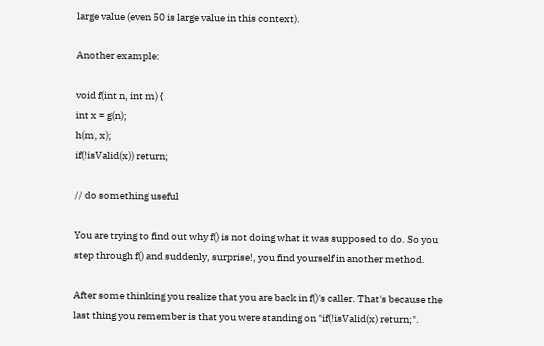large value (even 50 is large value in this context).

Another example:

void f(int n, int m) {
int x = g(n);
h(m, x);
if(!isValid(x)) return;

// do something useful

You are trying to find out why f() is not doing what it was supposed to do. So you step through f() and suddenly, surprise!, you find yourself in another method.

After some thinking you realize that you are back in f()'s caller. That's because the last thing you remember is that you were standing on "if(!isValid(x) return;".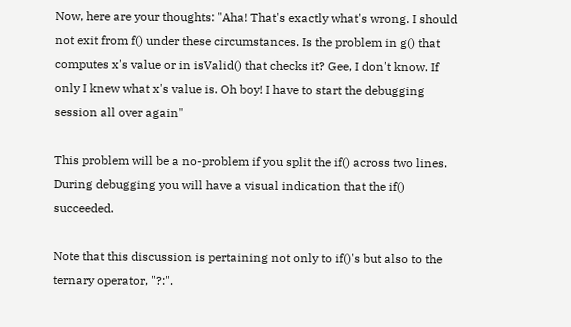Now, here are your thoughts: "Aha! That's exactly what's wrong. I should not exit from f() under these circumstances. Is the problem in g() that computes x's value or in isValid() that checks it? Gee, I don't know. If only I knew what x's value is. Oh boy! I have to start the debugging session all over again"

This problem will be a no-problem if you split the if() across two lines. During debugging you will have a visual indication that the if() succeeded.

Note that this discussion is pertaining not only to if()'s but also to the ternary operator, "?:".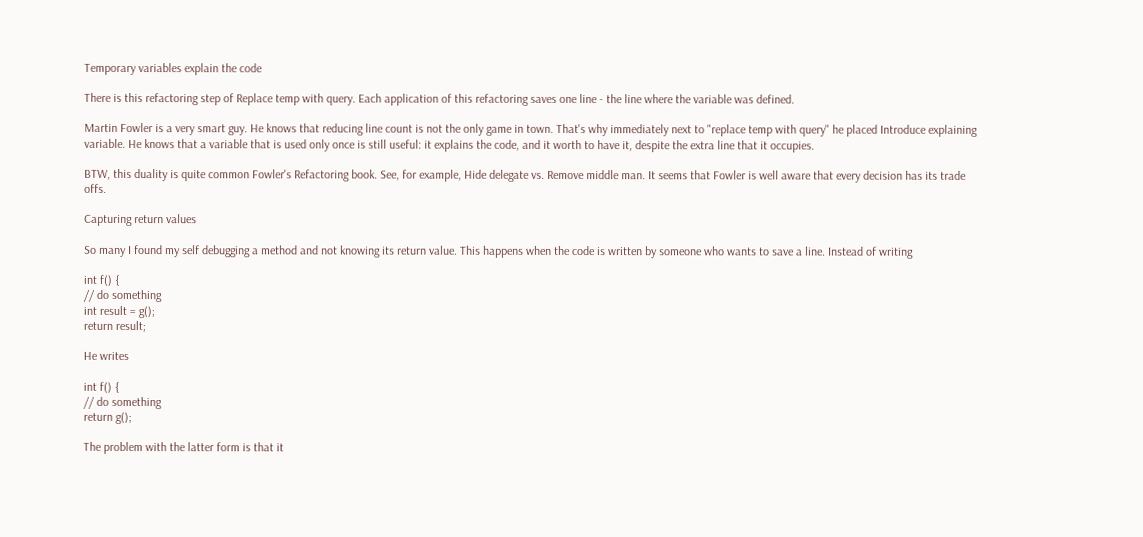Temporary variables explain the code

There is this refactoring step of Replace temp with query. Each application of this refactoring saves one line - the line where the variable was defined.

Martin Fowler is a very smart guy. He knows that reducing line count is not the only game in town. That's why immediately next to "replace temp with query" he placed Introduce explaining variable. He knows that a variable that is used only once is still useful: it explains the code, and it worth to have it, despite the extra line that it occupies.

BTW, this duality is quite common Fowler's Refactoring book. See, for example, Hide delegate vs. Remove middle man. It seems that Fowler is well aware that every decision has its trade offs.

Capturing return values

So many I found my self debugging a method and not knowing its return value. This happens when the code is written by someone who wants to save a line. Instead of writing

int f() {
// do something
int result = g();
return result;

He writes

int f() {
// do something
return g();

The problem with the latter form is that it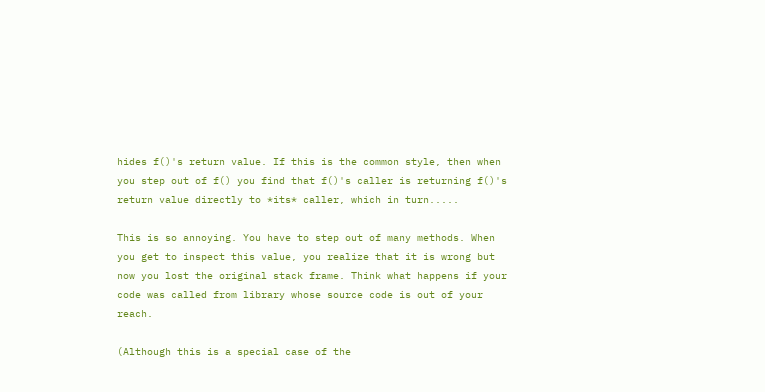hides f()'s return value. If this is the common style, then when you step out of f() you find that f()'s caller is returning f()'s return value directly to *its* caller, which in turn.....

This is so annoying. You have to step out of many methods. When you get to inspect this value, you realize that it is wrong but now you lost the original stack frame. Think what happens if your code was called from library whose source code is out of your reach.

(Although this is a special case of the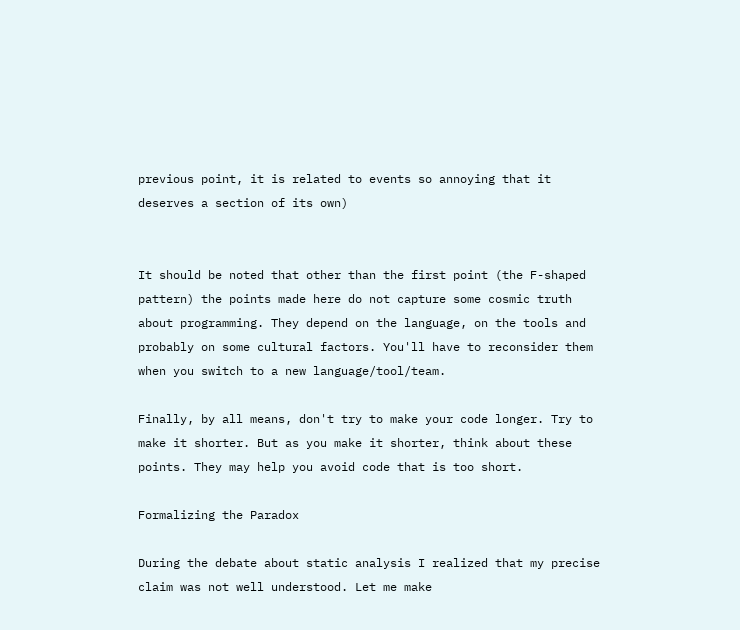previous point, it is related to events so annoying that it deserves a section of its own)


It should be noted that other than the first point (the F-shaped pattern) the points made here do not capture some cosmic truth about programming. They depend on the language, on the tools and probably on some cultural factors. You'll have to reconsider them when you switch to a new language/tool/team.

Finally, by all means, don't try to make your code longer. Try to make it shorter. But as you make it shorter, think about these points. They may help you avoid code that is too short.

Formalizing the Paradox

During the debate about static analysis I realized that my precise claim was not well understood. Let me make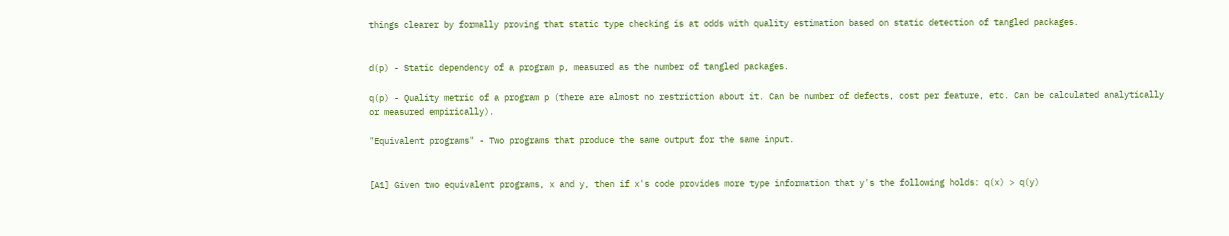things clearer by formally proving that static type checking is at odds with quality estimation based on static detection of tangled packages.


d(p) - Static dependency of a program p, measured as the number of tangled packages.

q(p) - Quality metric of a program p (there are almost no restriction about it. Can be number of defects, cost per feature, etc. Can be calculated analytically or measured empirically).

"Equivalent programs" - Two programs that produce the same output for the same input.


[A1] Given two equivalent programs, x and y, then if x's code provides more type information that y's the following holds: q(x) > q(y)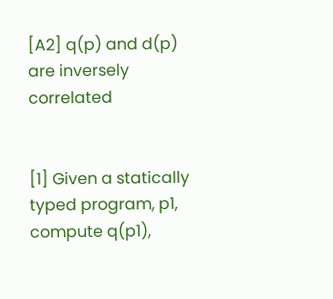[A2] q(p) and d(p) are inversely correlated


[1] Given a statically typed program, p1, compute q(p1),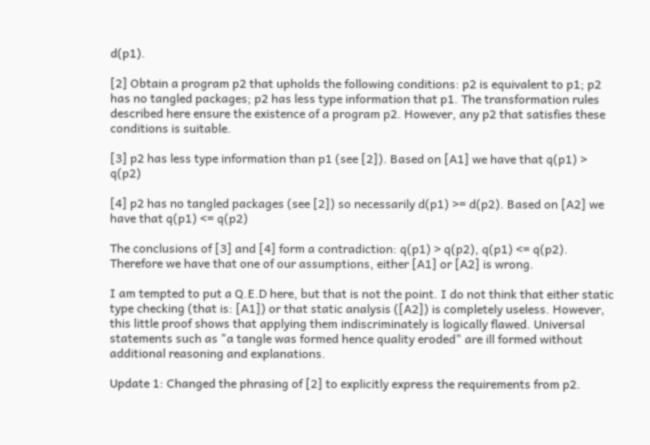d(p1).

[2] Obtain a program p2 that upholds the following conditions: p2 is equivalent to p1; p2 has no tangled packages; p2 has less type information that p1. The transformation rules described here ensure the existence of a program p2. However, any p2 that satisfies these conditions is suitable.

[3] p2 has less type information than p1 (see [2]). Based on [A1] we have that q(p1) > q(p2)

[4] p2 has no tangled packages (see [2]) so necessarily d(p1) >= d(p2). Based on [A2] we have that q(p1) <= q(p2)

The conclusions of [3] and [4] form a contradiction: q(p1) > q(p2), q(p1) <= q(p2). Therefore we have that one of our assumptions, either [A1] or [A2] is wrong.

I am tempted to put a Q.E.D here, but that is not the point. I do not think that either static type checking (that is: [A1]) or that static analysis ([A2]) is completely useless. However, this little proof shows that applying them indiscriminately is logically flawed. Universal statements such as "a tangle was formed hence quality eroded" are ill formed without additional reasoning and explanations.

Update 1: Changed the phrasing of [2] to explicitly express the requirements from p2.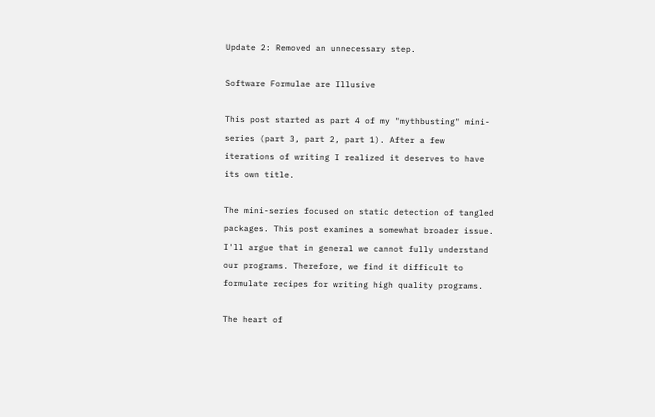Update 2: Removed an unnecessary step.

Software Formulae are Illusive

This post started as part 4 of my "mythbusting" mini-series (part 3, part 2, part 1). After a few iterations of writing I realized it deserves to have its own title.

The mini-series focused on static detection of tangled packages. This post examines a somewhat broader issue. I'll argue that in general we cannot fully understand our programs. Therefore, we find it difficult to formulate recipes for writing high quality programs.

The heart of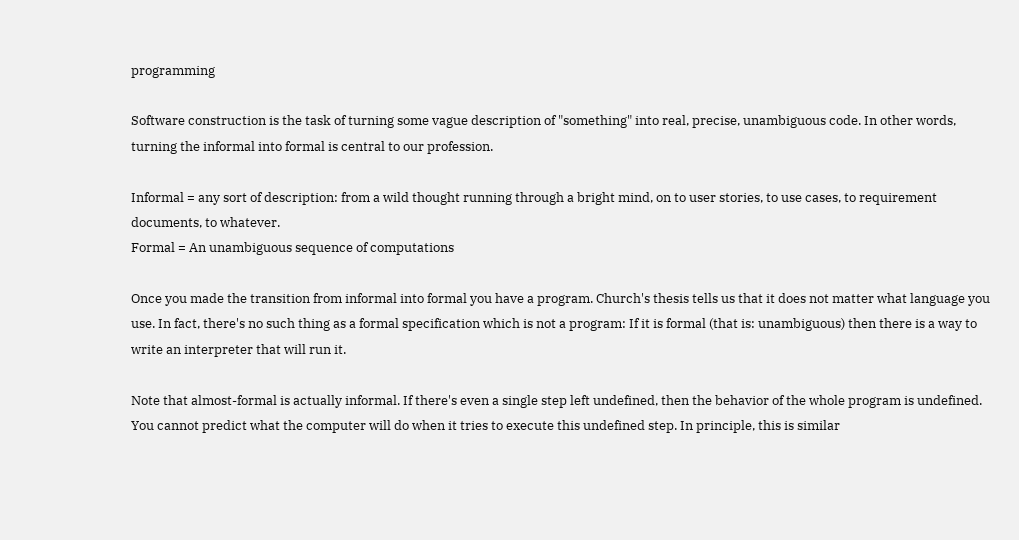programming

Software construction is the task of turning some vague description of "something" into real, precise, unambiguous code. In other words, turning the informal into formal is central to our profession.

Informal = any sort of description: from a wild thought running through a bright mind, on to user stories, to use cases, to requirement documents, to whatever.
Formal = An unambiguous sequence of computations

Once you made the transition from informal into formal you have a program. Church's thesis tells us that it does not matter what language you use. In fact, there's no such thing as a formal specification which is not a program: If it is formal (that is: unambiguous) then there is a way to write an interpreter that will run it.

Note that almost-formal is actually informal. If there's even a single step left undefined, then the behavior of the whole program is undefined. You cannot predict what the computer will do when it tries to execute this undefined step. In principle, this is similar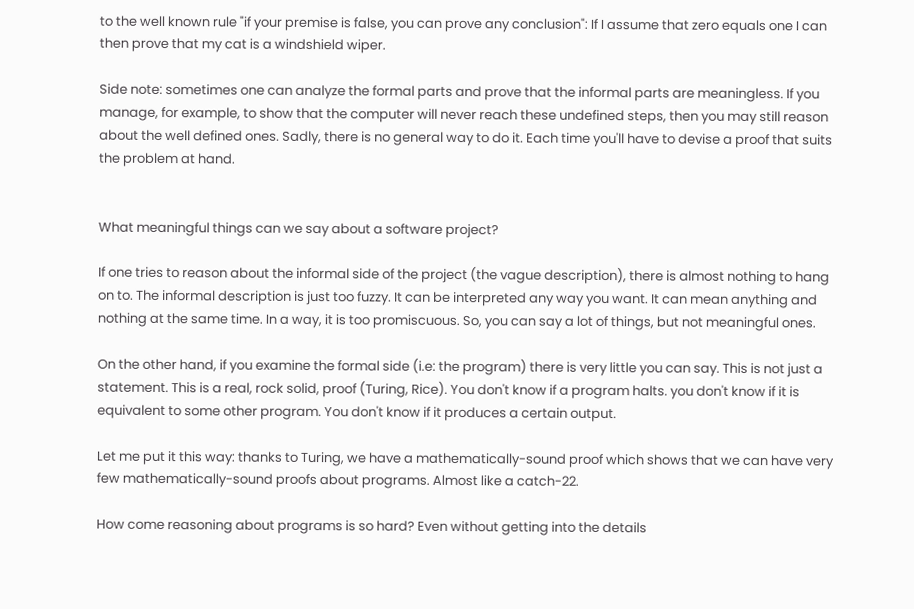to the well known rule "if your premise is false, you can prove any conclusion": If I assume that zero equals one I can then prove that my cat is a windshield wiper.

Side note: sometimes one can analyze the formal parts and prove that the informal parts are meaningless. If you manage, for example, to show that the computer will never reach these undefined steps, then you may still reason about the well defined ones. Sadly, there is no general way to do it. Each time you'll have to devise a proof that suits the problem at hand.


What meaningful things can we say about a software project?

If one tries to reason about the informal side of the project (the vague description), there is almost nothing to hang on to. The informal description is just too fuzzy. It can be interpreted any way you want. It can mean anything and nothing at the same time. In a way, it is too promiscuous. So, you can say a lot of things, but not meaningful ones.

On the other hand, if you examine the formal side (i.e: the program) there is very little you can say. This is not just a statement. This is a real, rock solid, proof (Turing, Rice). You don't know if a program halts. you don't know if it is equivalent to some other program. You don't know if it produces a certain output.

Let me put it this way: thanks to Turing, we have a mathematically-sound proof which shows that we can have very few mathematically-sound proofs about programs. Almost like a catch-22.

How come reasoning about programs is so hard? Even without getting into the details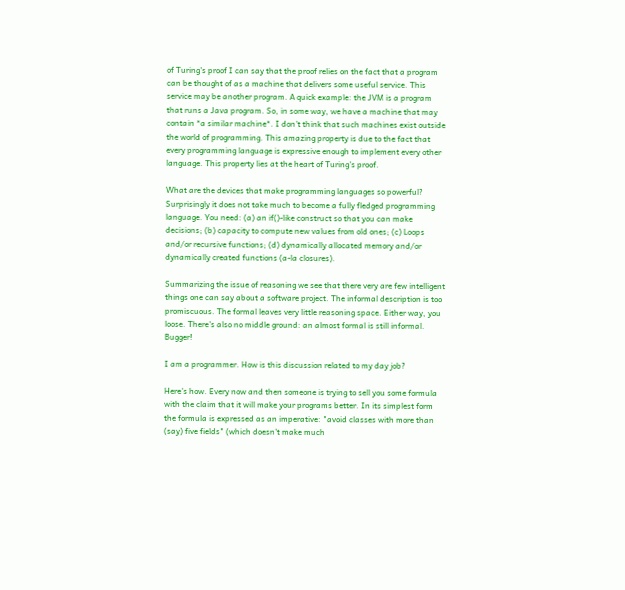of Turing's proof I can say that the proof relies on the fact that a program can be thought of as a machine that delivers some useful service. This service may be another program. A quick example: the JVM is a program that runs a Java program. So, in some way, we have a machine that may contain *a similar machine*. I don't think that such machines exist outside the world of programming. This amazing property is due to the fact that every programming language is expressive enough to implement every other language. This property lies at the heart of Turing's proof.

What are the devices that make programming languages so powerful? Surprisingly it does not take much to become a fully fledged programming language. You need: (a) an if()-like construct so that you can make decisions; (b) capacity to compute new values from old ones; (c) Loops and/or recursive functions; (d) dynamically allocated memory and/or dynamically created functions (a-la closures).

Summarizing the issue of reasoning we see that there very are few intelligent things one can say about a software project. The informal description is too promiscuous. The formal leaves very little reasoning space. Either way, you loose. There's also no middle ground: an almost formal is still informal. Bugger!

I am a programmer. How is this discussion related to my day job?

Here's how. Every now and then someone is trying to sell you some formula with the claim that it will make your programs better. In its simplest form the formula is expressed as an imperative: "avoid classes with more than (say) five fields" (which doesn't make much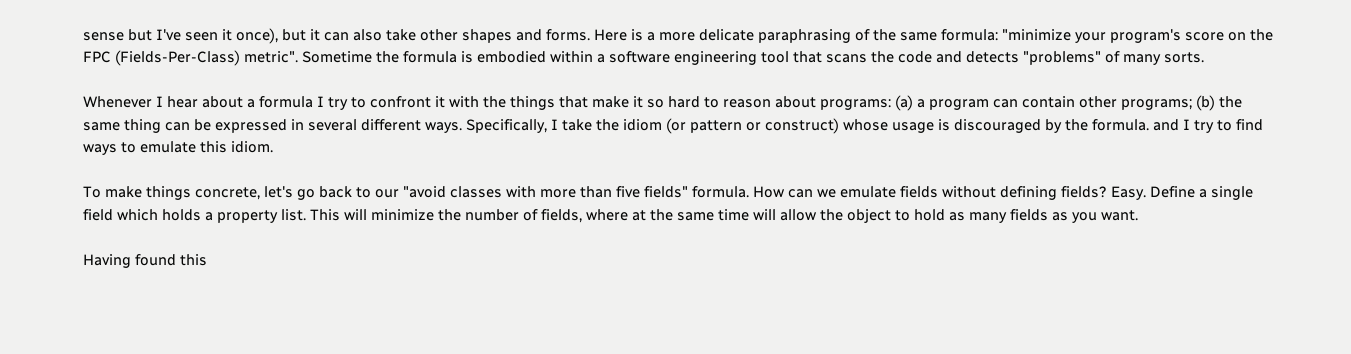sense but I've seen it once), but it can also take other shapes and forms. Here is a more delicate paraphrasing of the same formula: "minimize your program's score on the FPC (Fields-Per-Class) metric". Sometime the formula is embodied within a software engineering tool that scans the code and detects "problems" of many sorts.

Whenever I hear about a formula I try to confront it with the things that make it so hard to reason about programs: (a) a program can contain other programs; (b) the same thing can be expressed in several different ways. Specifically, I take the idiom (or pattern or construct) whose usage is discouraged by the formula. and I try to find ways to emulate this idiom.

To make things concrete, let's go back to our "avoid classes with more than five fields" formula. How can we emulate fields without defining fields? Easy. Define a single field which holds a property list. This will minimize the number of fields, where at the same time will allow the object to hold as many fields as you want.

Having found this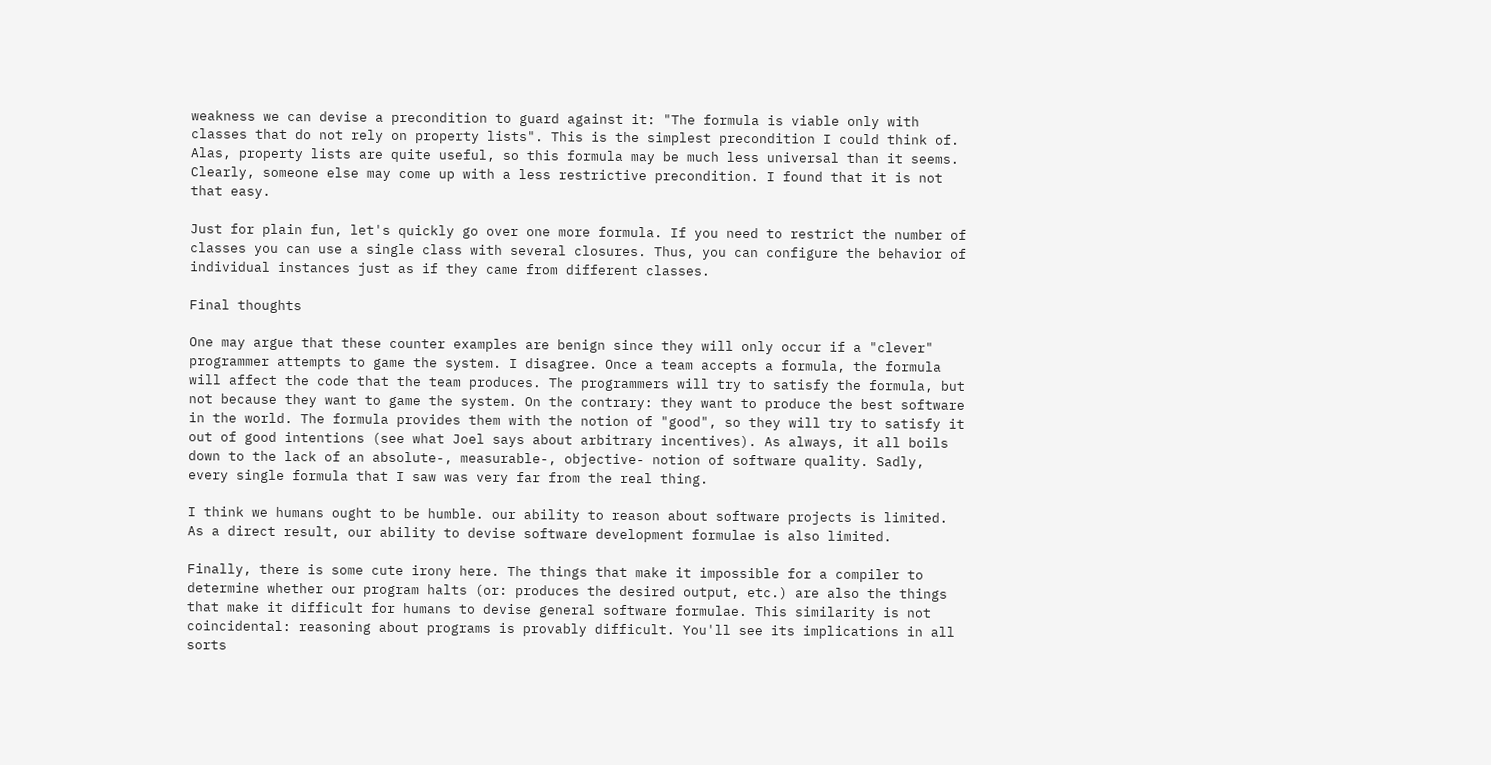weakness we can devise a precondition to guard against it: "The formula is viable only with classes that do not rely on property lists". This is the simplest precondition I could think of. Alas, property lists are quite useful, so this formula may be much less universal than it seems. Clearly, someone else may come up with a less restrictive precondition. I found that it is not that easy.

Just for plain fun, let's quickly go over one more formula. If you need to restrict the number of classes you can use a single class with several closures. Thus, you can configure the behavior of individual instances just as if they came from different classes.

Final thoughts

One may argue that these counter examples are benign since they will only occur if a "clever" programmer attempts to game the system. I disagree. Once a team accepts a formula, the formula will affect the code that the team produces. The programmers will try to satisfy the formula, but not because they want to game the system. On the contrary: they want to produce the best software in the world. The formula provides them with the notion of "good", so they will try to satisfy it out of good intentions (see what Joel says about arbitrary incentives). As always, it all boils down to the lack of an absolute-, measurable-, objective- notion of software quality. Sadly, every single formula that I saw was very far from the real thing.

I think we humans ought to be humble. our ability to reason about software projects is limited. As a direct result, our ability to devise software development formulae is also limited.

Finally, there is some cute irony here. The things that make it impossible for a compiler to determine whether our program halts (or: produces the desired output, etc.) are also the things that make it difficult for humans to devise general software formulae. This similarity is not coincidental: reasoning about programs is provably difficult. You'll see its implications in all sorts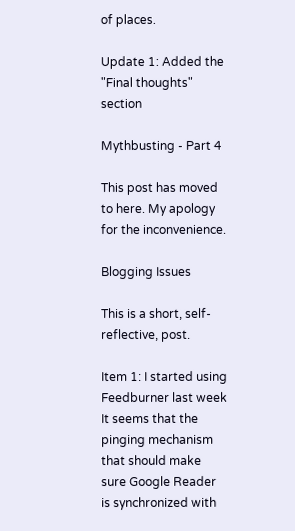of places.

Update 1: Added the "Final thoughts" section

Mythbusting - Part 4

This post has moved to here. My apology for the inconvenience.

Blogging Issues

This is a short, self-reflective, post.

Item 1: I started using Feedburner last week It seems that the pinging mechanism that should make sure Google Reader is synchronized with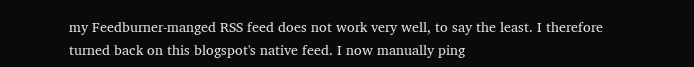my Feedburner-manged RSS feed does not work very well, to say the least. I therefore turned back on this blogspot's native feed. I now manually ping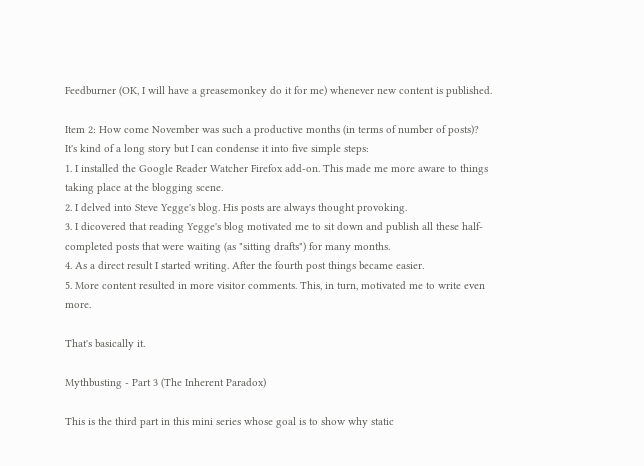Feedburner (OK, I will have a greasemonkey do it for me) whenever new content is published.

Item 2: How come November was such a productive months (in terms of number of posts)?
It's kind of a long story but I can condense it into five simple steps:
1. I installed the Google Reader Watcher Firefox add-on. This made me more aware to things taking place at the blogging scene.
2. I delved into Steve Yegge's blog. His posts are always thought provoking.
3. I dicovered that reading Yegge's blog motivated me to sit down and publish all these half-completed posts that were waiting (as "sitting drafts") for many months.
4. As a direct result I started writing. After the fourth post things became easier.
5. More content resulted in more visitor comments. This, in turn, motivated me to write even more.

That's basically it.

Mythbusting - Part 3 (The Inherent Paradox)

This is the third part in this mini series whose goal is to show why static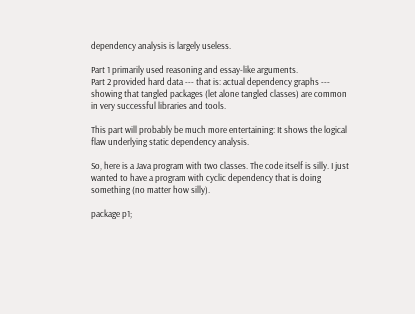dependency analysis is largely useless.

Part 1 primarily used reasoning and essay-like arguments.
Part 2 provided hard data --- that is: actual dependency graphs --- showing that tangled packages (let alone tangled classes) are common in very successful libraries and tools.

This part will probably be much more entertaining: It shows the logical flaw underlying static dependency analysis.

So, here is a Java program with two classes. The code itself is silly. I just wanted to have a program with cyclic dependency that is doing something (no matter how silly).

package p1;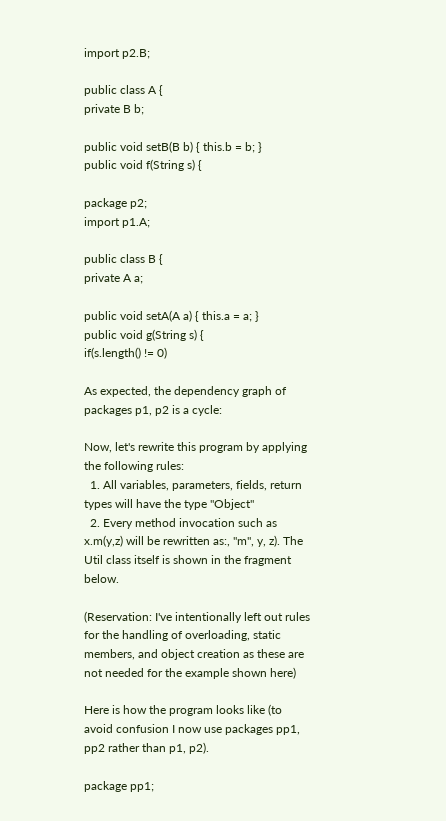import p2.B;

public class A {
private B b;

public void setB(B b) { this.b = b; }
public void f(String s) {

package p2;
import p1.A;

public class B {
private A a;

public void setA(A a) { this.a = a; }
public void g(String s) {
if(s.length() != 0)

As expected, the dependency graph of packages p1, p2 is a cycle:

Now, let's rewrite this program by applying the following rules:
  1. All variables, parameters, fields, return types will have the type "Object"
  2. Every method invocation such as x.m(y,z) will be rewritten as:, "m", y, z). The Util class itself is shown in the fragment below.

(Reservation: I've intentionally left out rules for the handling of overloading, static members, and object creation as these are not needed for the example shown here)

Here is how the program looks like (to avoid confusion I now use packages pp1, pp2 rather than p1, p2).

package pp1;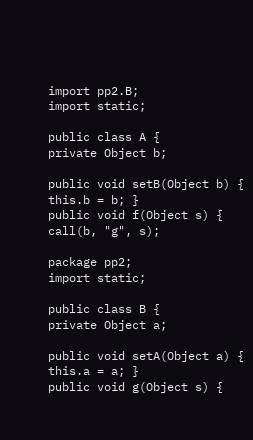import pp2.B;
import static;

public class A {
private Object b;

public void setB(Object b) { this.b = b; }
public void f(Object s) {
call(b, "g", s);

package pp2;
import static;

public class B {
private Object a;

public void setA(Object a) { this.a = a; }
public void g(Object s) {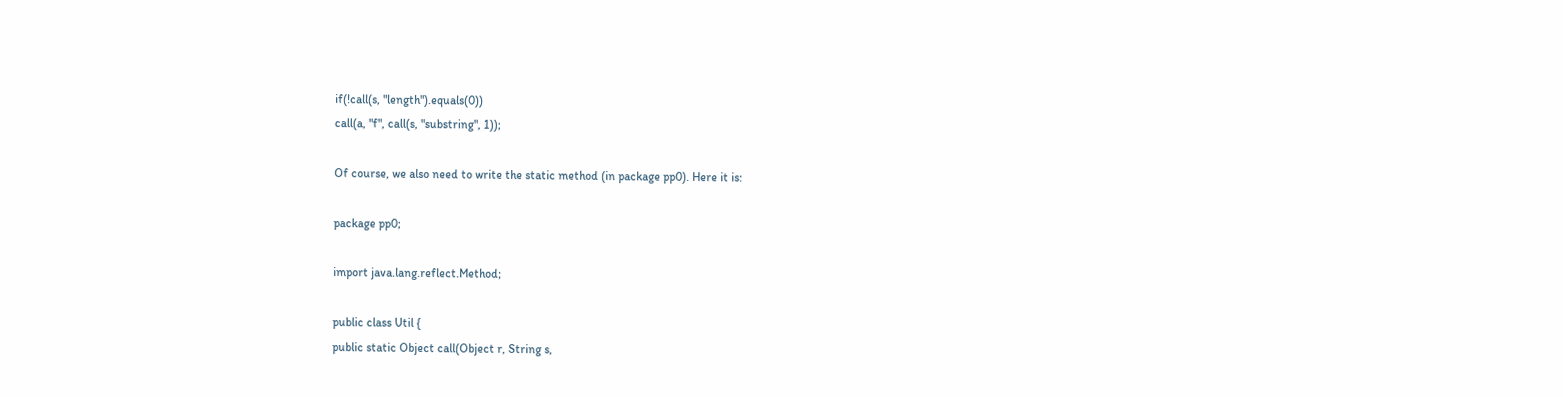if(!call(s, "length").equals(0))
call(a, "f", call(s, "substring", 1));

Of course, we also need to write the static method (in package pp0). Here it is:

package pp0;

import java.lang.reflect.Method;

public class Util {
public static Object call(Object r, String s,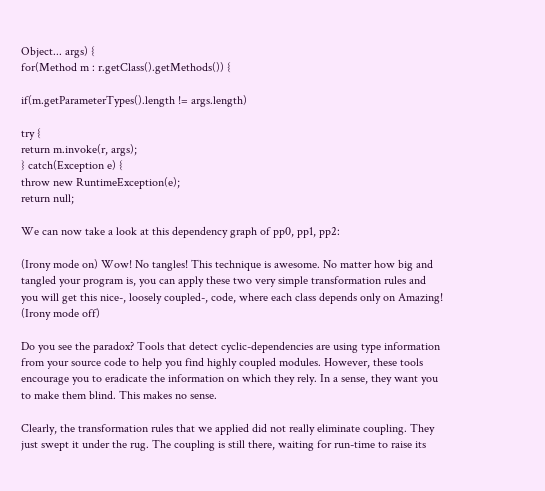Object... args) {
for(Method m : r.getClass().getMethods()) {

if(m.getParameterTypes().length != args.length)

try {
return m.invoke(r, args);
} catch(Exception e) {
throw new RuntimeException(e);
return null;

We can now take a look at this dependency graph of pp0, pp1, pp2:

(Irony mode on) Wow! No tangles! This technique is awesome. No matter how big and tangled your program is, you can apply these two very simple transformation rules and you will get this nice-, loosely coupled-, code, where each class depends only on Amazing! (Irony mode off)

Do you see the paradox? Tools that detect cyclic-dependencies are using type information from your source code to help you find highly coupled modules. However, these tools encourage you to eradicate the information on which they rely. In a sense, they want you to make them blind. This makes no sense.

Clearly, the transformation rules that we applied did not really eliminate coupling. They just swept it under the rug. The coupling is still there, waiting for run-time to raise its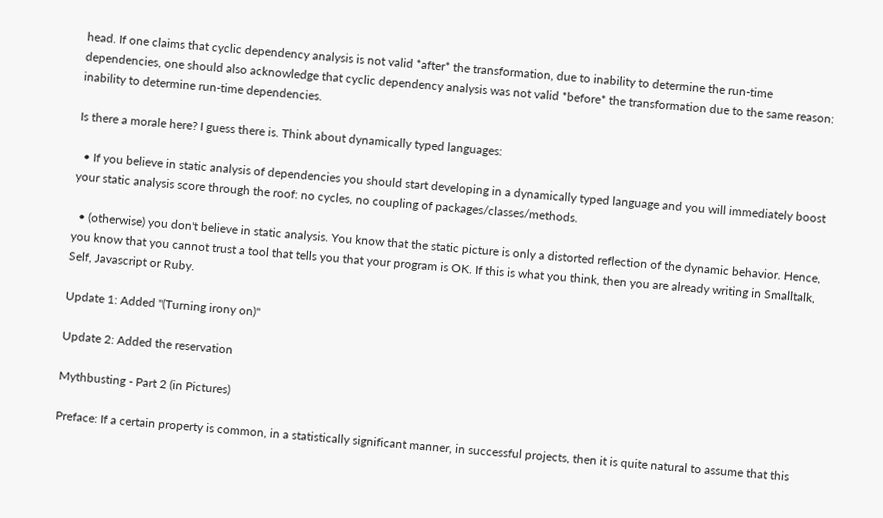head. If one claims that cyclic dependency analysis is not valid *after* the transformation, due to inability to determine the run-time dependencies, one should also acknowledge that cyclic dependency analysis was not valid *before* the transformation due to the same reason: inability to determine run-time dependencies.

Is there a morale here? I guess there is. Think about dynamically typed languages:

  • If you believe in static analysis of dependencies you should start developing in a dynamically typed language and you will immediately boost your static analysis score through the roof: no cycles, no coupling of packages/classes/methods.

  • (otherwise) you don't believe in static analysis. You know that the static picture is only a distorted reflection of the dynamic behavior. Hence, you know that you cannot trust a tool that tells you that your program is OK. If this is what you think, then you are already writing in Smalltalk, Self, Javascript or Ruby.

Update 1: Added "(Turning irony on)"

Update 2: Added the reservation

Mythbusting - Part 2 (in Pictures)

Preface: If a certain property is common, in a statistically significant manner, in successful projects, then it is quite natural to assume that this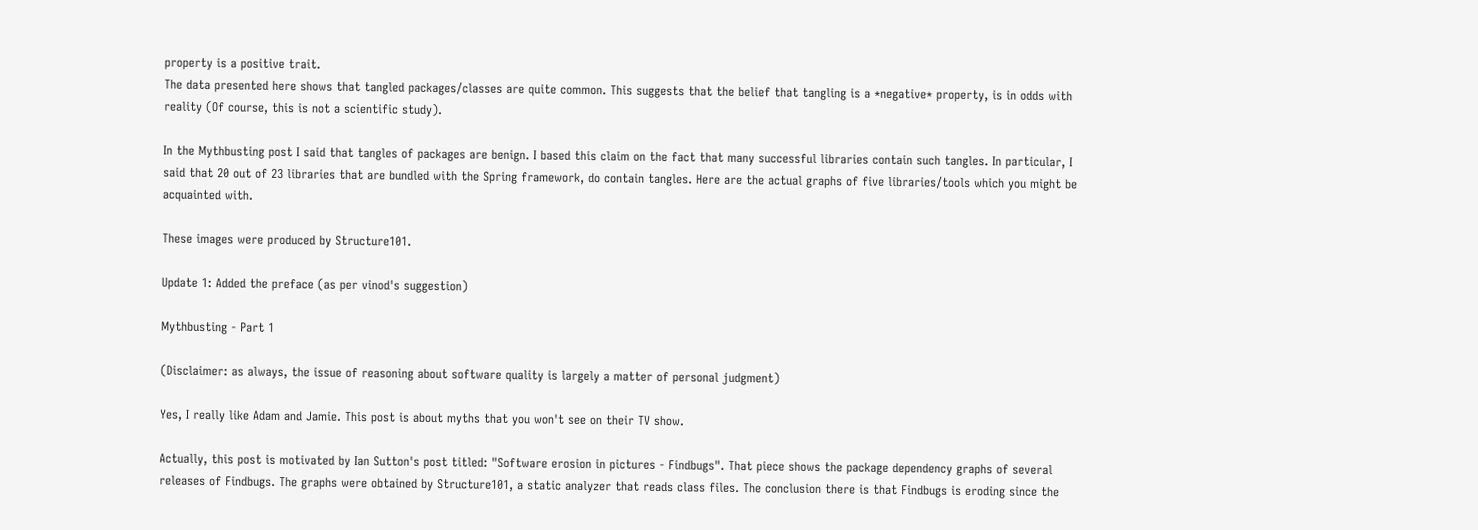property is a positive trait.
The data presented here shows that tangled packages/classes are quite common. This suggests that the belief that tangling is a *negative* property, is in odds with reality (Of course, this is not a scientific study).

In the Mythbusting post I said that tangles of packages are benign. I based this claim on the fact that many successful libraries contain such tangles. In particular, I said that 20 out of 23 libraries that are bundled with the Spring framework, do contain tangles. Here are the actual graphs of five libraries/tools which you might be acquainted with.

These images were produced by Structure101.

Update 1: Added the preface (as per vinod's suggestion)

Mythbusting - Part 1

(Disclaimer: as always, the issue of reasoning about software quality is largely a matter of personal judgment)

Yes, I really like Adam and Jamie. This post is about myths that you won't see on their TV show.

Actually, this post is motivated by Ian Sutton's post titled: "Software erosion in pictures - Findbugs". That piece shows the package dependency graphs of several releases of Findbugs. The graphs were obtained by Structure101, a static analyzer that reads class files. The conclusion there is that Findbugs is eroding since the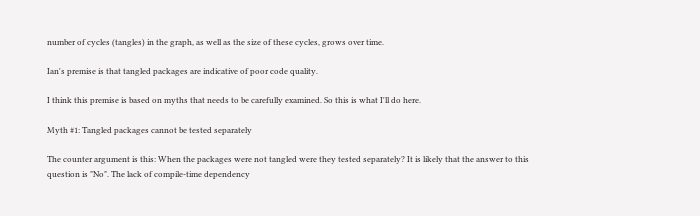number of cycles (tangles) in the graph, as well as the size of these cycles, grows over time.

Ian's premise is that tangled packages are indicative of poor code quality.

I think this premise is based on myths that needs to be carefully examined. So this is what I'll do here.

Myth #1: Tangled packages cannot be tested separately

The counter argument is this: When the packages were not tangled were they tested separately? It is likely that the answer to this question is "No". The lack of compile-time dependency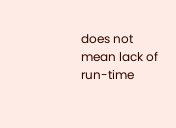does not mean lack of run-time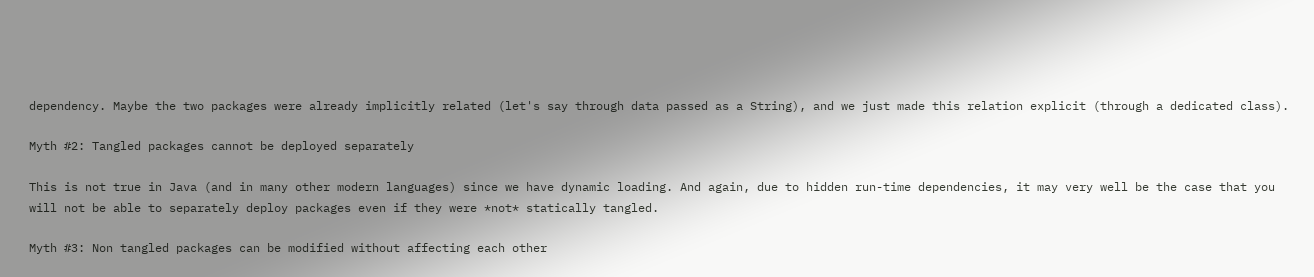dependency. Maybe the two packages were already implicitly related (let's say through data passed as a String), and we just made this relation explicit (through a dedicated class).

Myth #2: Tangled packages cannot be deployed separately

This is not true in Java (and in many other modern languages) since we have dynamic loading. And again, due to hidden run-time dependencies, it may very well be the case that you will not be able to separately deploy packages even if they were *not* statically tangled.

Myth #3: Non tangled packages can be modified without affecting each other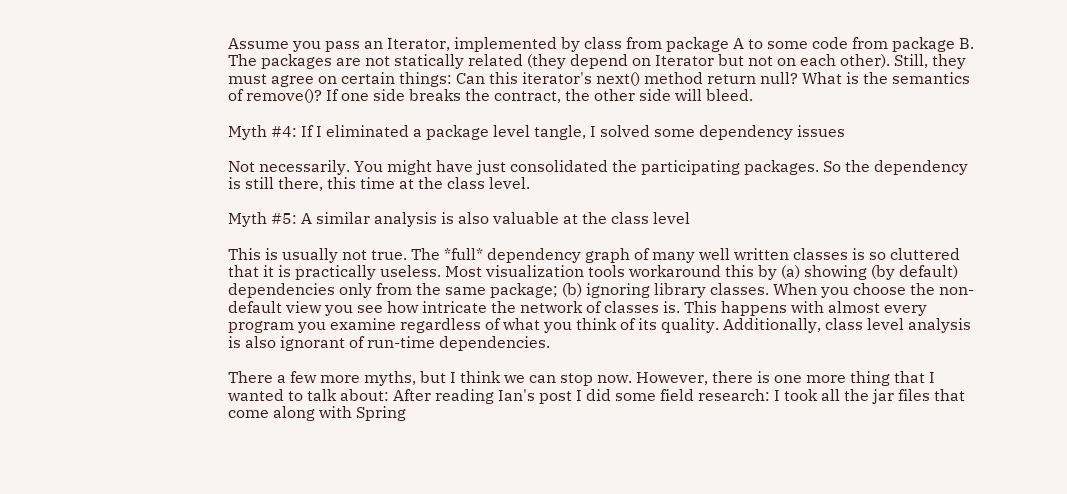Assume you pass an Iterator, implemented by class from package A to some code from package B. The packages are not statically related (they depend on Iterator but not on each other). Still, they must agree on certain things: Can this iterator's next() method return null? What is the semantics of remove()? If one side breaks the contract, the other side will bleed.

Myth #4: If I eliminated a package level tangle, I solved some dependency issues

Not necessarily. You might have just consolidated the participating packages. So the dependency is still there, this time at the class level.

Myth #5: A similar analysis is also valuable at the class level

This is usually not true. The *full* dependency graph of many well written classes is so cluttered that it is practically useless. Most visualization tools workaround this by (a) showing (by default) dependencies only from the same package; (b) ignoring library classes. When you choose the non-default view you see how intricate the network of classes is. This happens with almost every program you examine regardless of what you think of its quality. Additionally, class level analysis is also ignorant of run-time dependencies.

There a few more myths, but I think we can stop now. However, there is one more thing that I wanted to talk about: After reading Ian's post I did some field research: I took all the jar files that come along with Spring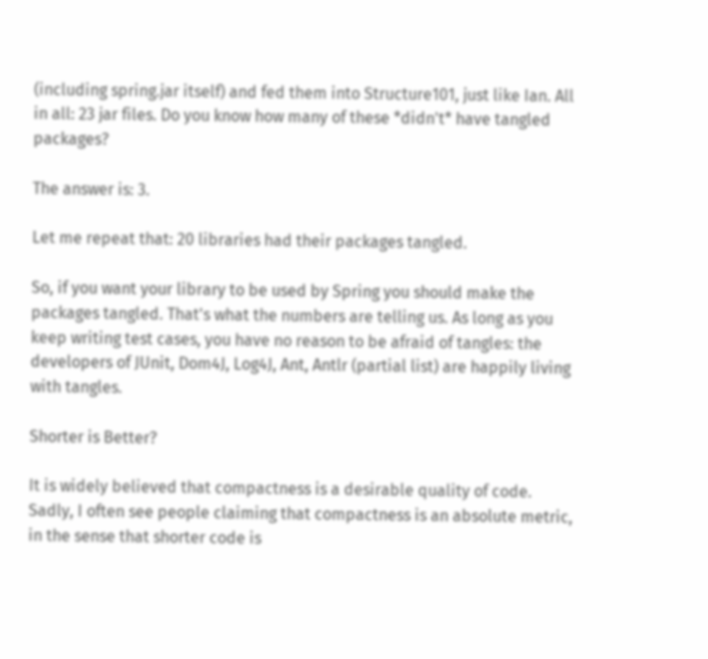(including spring.jar itself) and fed them into Structure101, just like Ian. All in all: 23 jar files. Do you know how many of these *didn't* have tangled packages?

The answer is: 3.

Let me repeat that: 20 libraries had their packages tangled.

So, if you want your library to be used by Spring you should make the packages tangled. That's what the numbers are telling us. As long as you keep writing test cases, you have no reason to be afraid of tangles: the developers of JUnit, Dom4J, Log4J, Ant, Antlr (partial list) are happily living with tangles.

Shorter is Better?

It is widely believed that compactness is a desirable quality of code. Sadly, I often see people claiming that compactness is an absolute metric, in the sense that shorter code is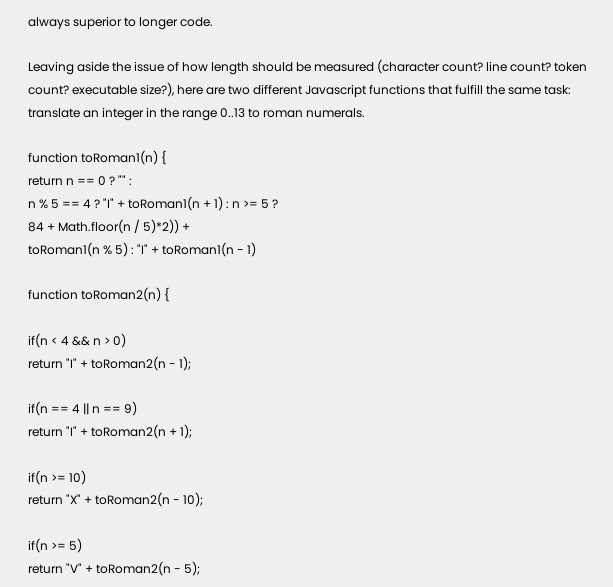always superior to longer code.

Leaving aside the issue of how length should be measured (character count? line count? token count? executable size?), here are two different Javascript functions that fulfill the same task: translate an integer in the range 0..13 to roman numerals.

function toRoman1(n) {
return n == 0 ? "" :
n % 5 == 4 ? "I" + toRoman1(n + 1) : n >= 5 ?
84 + Math.floor(n / 5)*2)) +
toRoman1(n % 5) : "I" + toRoman1(n - 1)

function toRoman2(n) {

if(n < 4 && n > 0)
return "I" + toRoman2(n - 1);

if(n == 4 || n == 9)
return "I" + toRoman2(n + 1);

if(n >= 10)
return "X" + toRoman2(n - 10);

if(n >= 5)
return "V" + toRoman2(n - 5);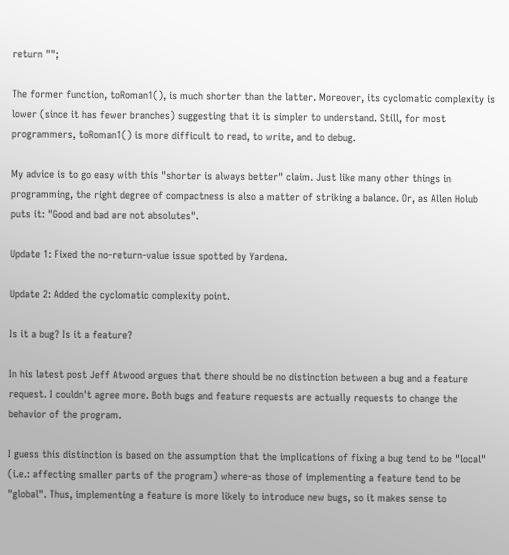return "";

The former function, toRoman1(), is much shorter than the latter. Moreover, its cyclomatic complexity is lower (since it has fewer branches) suggesting that it is simpler to understand. Still, for most programmers, toRoman1() is more difficult to read, to write, and to debug.

My advice is to go easy with this "shorter is always better" claim. Just like many other things in programming, the right degree of compactness is also a matter of striking a balance. Or, as Allen Holub puts it: "Good and bad are not absolutes".

Update 1: Fixed the no-return-value issue spotted by Yardena.

Update 2: Added the cyclomatic complexity point.

Is it a bug? Is it a feature?

In his latest post Jeff Atwood argues that there should be no distinction between a bug and a feature request. I couldn't agree more. Both bugs and feature requests are actually requests to change the behavior of the program.

I guess this distinction is based on the assumption that the implications of fixing a bug tend to be "local" (i.e.: affecting smaller parts of the program) where-as those of implementing a feature tend to be "global". Thus, implementing a feature is more likely to introduce new bugs, so it makes sense to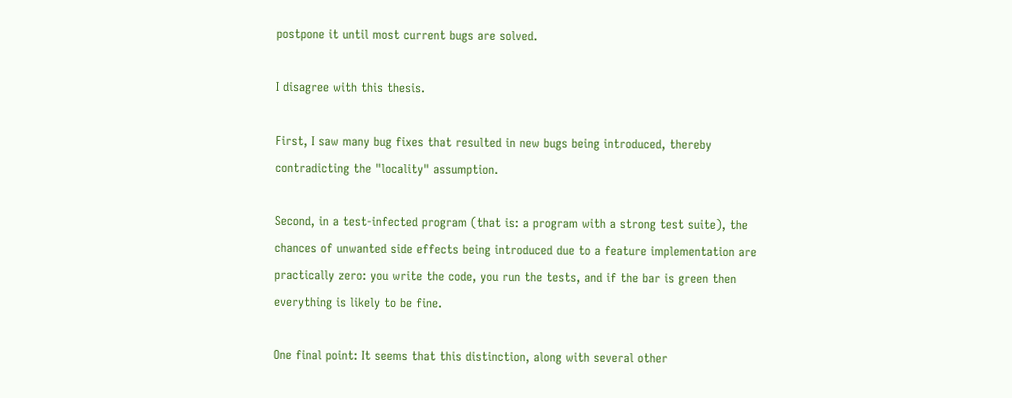postpone it until most current bugs are solved.

I disagree with this thesis.

First, I saw many bug fixes that resulted in new bugs being introduced, thereby contradicting the "locality" assumption.

Second, in a test-infected program (that is: a program with a strong test suite), the chances of unwanted side effects being introduced due to a feature implementation are practically zero: you write the code, you run the tests, and if the bar is green then everything is likely to be fine.

One final point: It seems that this distinction, along with several other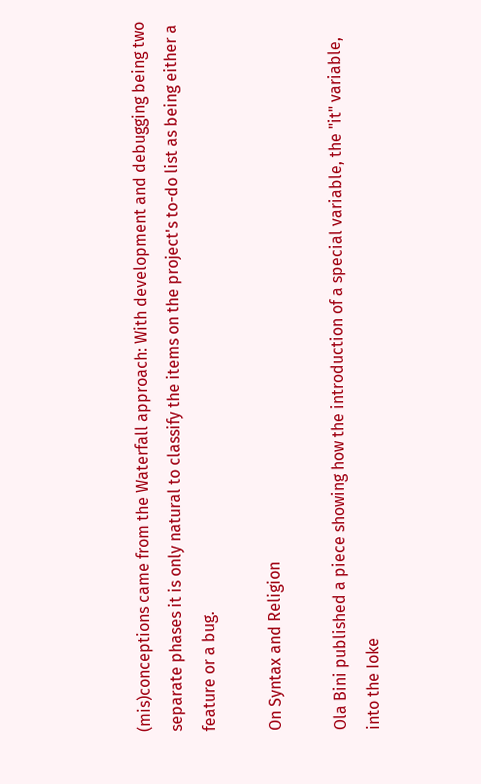(mis)conceptions came from the Waterfall approach: With development and debugging being two separate phases it is only natural to classify the items on the project's to-do list as being either a feature or a bug.

On Syntax and Religion

Ola Bini published a piece showing how the introduction of a special variable, the "it" variable, into the Ioke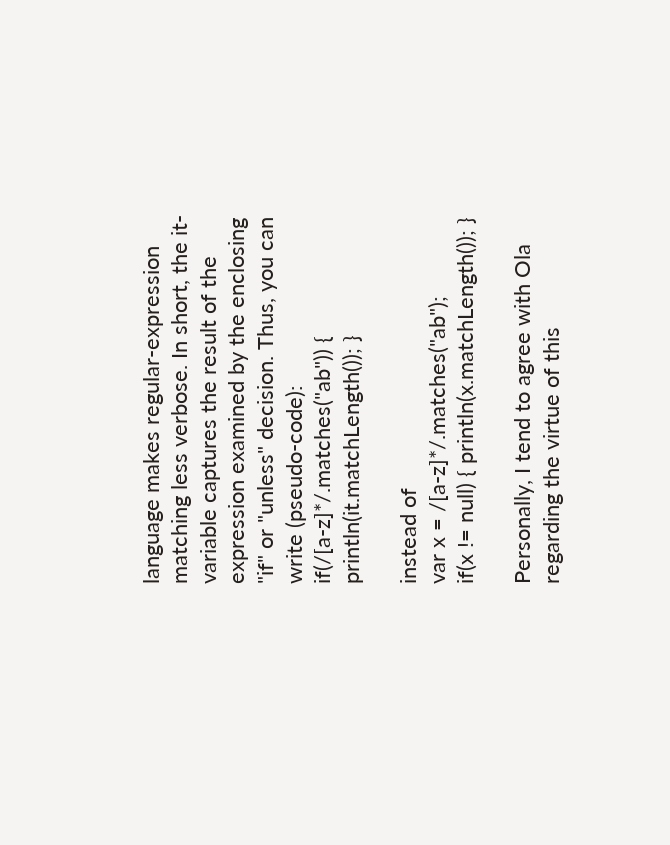language makes regular-expression matching less verbose. In short, the it-variable captures the result of the expression examined by the enclosing "if" or "unless" decision. Thus, you can write (pseudo-code):
if(/[a-z]*/.matches("ab")) {
println(it.matchLength()); }

instead of
var x = /[a-z]*/.matches("ab");
if(x != null) { println(x.matchLength()); }

Personally, I tend to agree with Ola regarding the virtue of this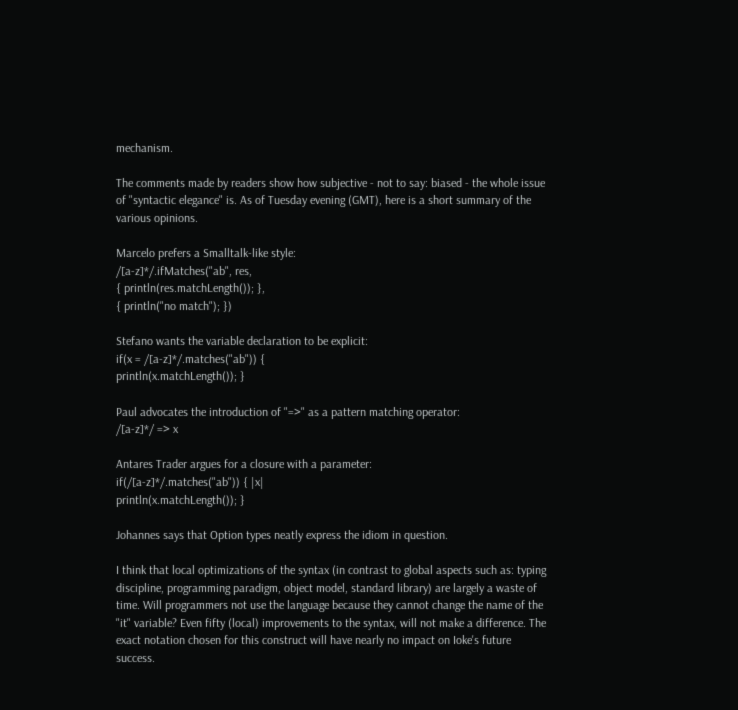mechanism.

The comments made by readers show how subjective - not to say: biased - the whole issue of "syntactic elegance" is. As of Tuesday evening (GMT), here is a short summary of the various opinions.

Marcelo prefers a Smalltalk-like style:
/[a-z]*/.ifMatches("ab", res,
{ println(res.matchLength()); },
{ println("no match"); })

Stefano wants the variable declaration to be explicit:
if(x = /[a-z]*/.matches("ab")) {
println(x.matchLength()); }

Paul advocates the introduction of "=>" as a pattern matching operator:
/[a-z]*/ => x

Antares Trader argues for a closure with a parameter:
if(/[a-z]*/.matches("ab")) { |x|
println(x.matchLength()); }

Johannes says that Option types neatly express the idiom in question.

I think that local optimizations of the syntax (in contrast to global aspects such as: typing discipline, programming paradigm, object model, standard library) are largely a waste of time. Will programmers not use the language because they cannot change the name of the "it" variable? Even fifty (local) improvements to the syntax, will not make a difference. The exact notation chosen for this construct will have nearly no impact on Ioke's future success.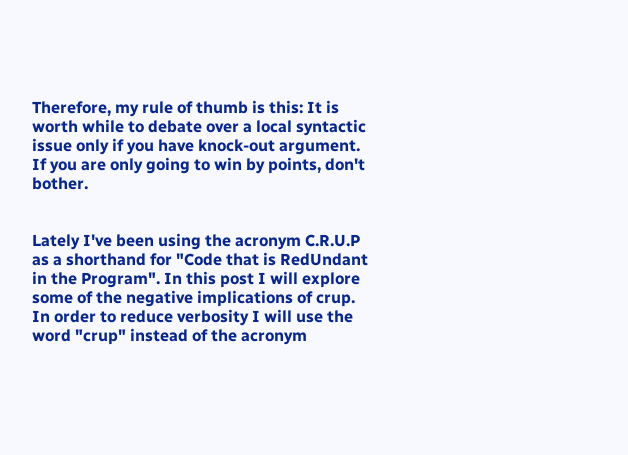Therefore, my rule of thumb is this: It is worth while to debate over a local syntactic issue only if you have knock-out argument. If you are only going to win by points, don't bother.


Lately I've been using the acronym C.R.U.P as a shorthand for "Code that is RedUndant in the Program". In this post I will explore some of the negative implications of crup. In order to reduce verbosity I will use the word "crup" instead of the acronym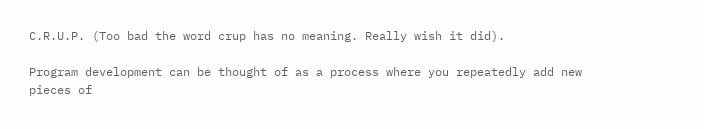C.R.U.P. (Too bad the word crup has no meaning. Really wish it did).

Program development can be thought of as a process where you repeatedly add new pieces of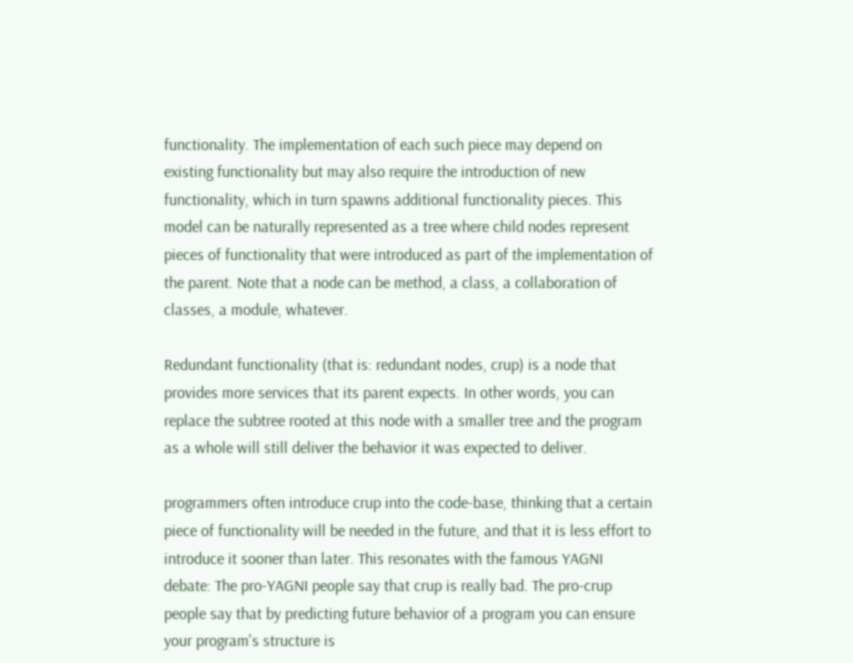functionality. The implementation of each such piece may depend on existing functionality but may also require the introduction of new functionality, which in turn spawns additional functionality pieces. This model can be naturally represented as a tree where child nodes represent pieces of functionality that were introduced as part of the implementation of the parent. Note that a node can be method, a class, a collaboration of classes, a module, whatever.

Redundant functionality (that is: redundant nodes, crup) is a node that provides more services that its parent expects. In other words, you can replace the subtree rooted at this node with a smaller tree and the program as a whole will still deliver the behavior it was expected to deliver.

programmers often introduce crup into the code-base, thinking that a certain piece of functionality will be needed in the future, and that it is less effort to introduce it sooner than later. This resonates with the famous YAGNI debate: The pro-YAGNI people say that crup is really bad. The pro-crup people say that by predicting future behavior of a program you can ensure your program's structure is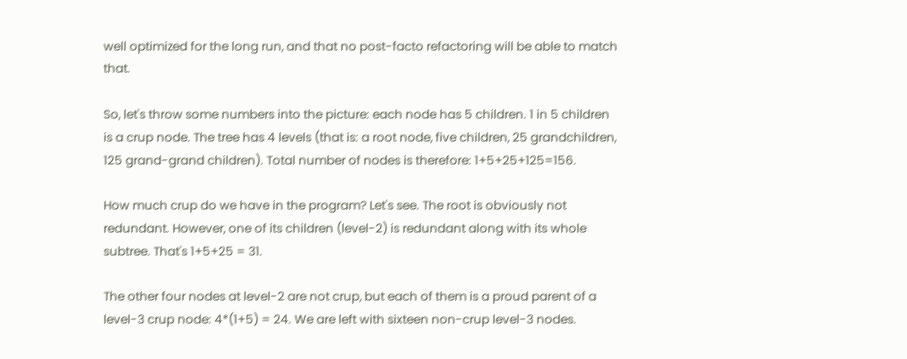well optimized for the long run, and that no post-facto refactoring will be able to match that.

So, let's throw some numbers into the picture: each node has 5 children. 1 in 5 children is a crup node. The tree has 4 levels (that is: a root node, five children, 25 grandchildren, 125 grand-grand children). Total number of nodes is therefore: 1+5+25+125=156.

How much crup do we have in the program? Let's see. The root is obviously not redundant. However, one of its children (level-2) is redundant along with its whole subtree. That's 1+5+25 = 31.

The other four nodes at level-2 are not crup, but each of them is a proud parent of a level-3 crup node: 4*(1+5) = 24. We are left with sixteen non-crup level-3 nodes.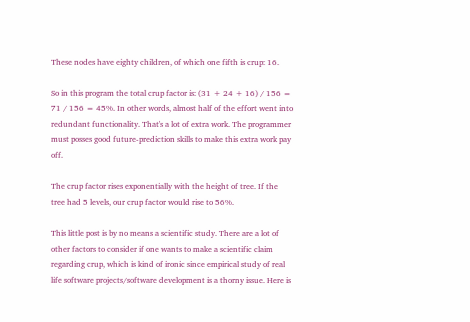These nodes have eighty children, of which one fifth is crup: 16.

So in this program the total crup factor is: (31 + 24 + 16) / 156 = 71 / 156 = 45%. In other words, almost half of the effort went into redundant functionality. That's a lot of extra work. The programmer must posses good future-prediction skills to make this extra work pay off.

The crup factor rises exponentially with the height of tree. If the tree had 5 levels, our crup factor would rise to 56%.

This little post is by no means a scientific study. There are a lot of other factors to consider if one wants to make a scientific claim regarding crup, which is kind of ironic since empirical study of real life software projects/software development is a thorny issue. Here is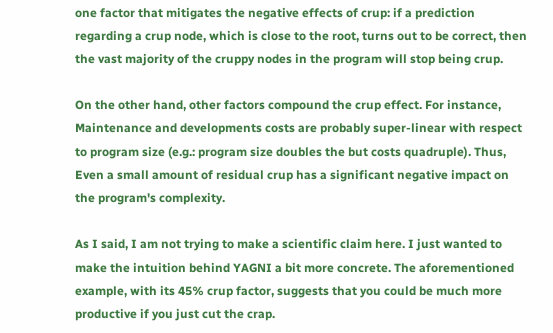one factor that mitigates the negative effects of crup: if a prediction regarding a crup node, which is close to the root, turns out to be correct, then the vast majority of the cruppy nodes in the program will stop being crup.

On the other hand, other factors compound the crup effect. For instance, Maintenance and developments costs are probably super-linear with respect to program size (e.g.: program size doubles the but costs quadruple). Thus, Even a small amount of residual crup has a significant negative impact on the program's complexity.

As I said, I am not trying to make a scientific claim here. I just wanted to make the intuition behind YAGNI a bit more concrete. The aforementioned example, with its 45% crup factor, suggests that you could be much more productive if you just cut the crap.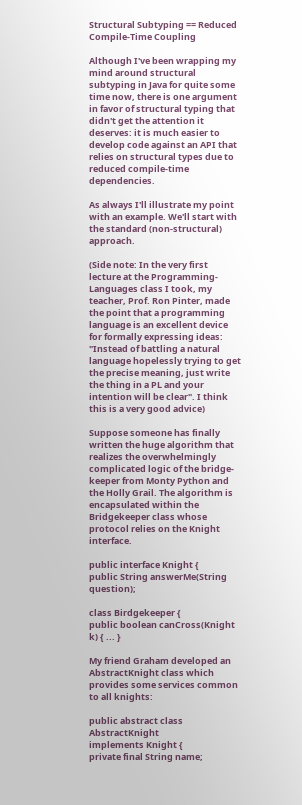Structural Subtyping == Reduced Compile-Time Coupling

Although I've been wrapping my mind around structural subtyping in Java for quite some time now, there is one argument in favor of structural typing that didn't get the attention it deserves: it is much easier to develop code against an API that relies on structural types due to reduced compile-time dependencies.

As always I'll illustrate my point with an example. We'll start with the standard (non-structural) approach.

(Side note: In the very first lecture at the Programming-Languages class I took, my teacher, Prof. Ron Pinter, made the point that a programming language is an excellent device for formally expressing ideas: "Instead of battling a natural language hopelessly trying to get the precise meaning, just write the thing in a PL and your intention will be clear". I think this is a very good advice)

Suppose someone has finally written the huge algorithm that realizes the overwhelmingly complicated logic of the bridge-keeper from Monty Python and the Holly Grail. The algorithm is encapsulated within the Bridgekeeper class whose protocol relies on the Knight interface.

public interface Knight {
public String answerMe(String question);

class Birdgekeeper {
public boolean canCross(Knight k) { ... }

My friend Graham developed an AbstractKnight class which provides some services common to all knights:

public abstract class AbstractKnight
implements Knight {
private final String name;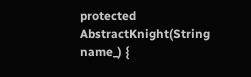protected AbstractKnight(String name_) {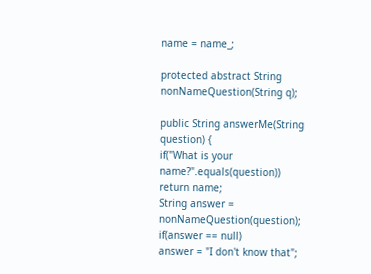name = name_;

protected abstract String nonNameQuestion(String q);

public String answerMe(String question) {
if("What is your name?".equals(question))
return name;
String answer = nonNameQuestion(question);
if(answer == null)
answer = "I don't know that";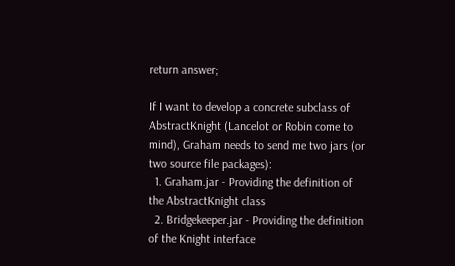return answer;

If I want to develop a concrete subclass of AbstractKnight (Lancelot or Robin come to mind), Graham needs to send me two jars (or two source file packages):
  1. Graham.jar - Providing the definition of the AbstractKnight class
  2. Bridgekeeper.jar - Providing the definition of the Knight interface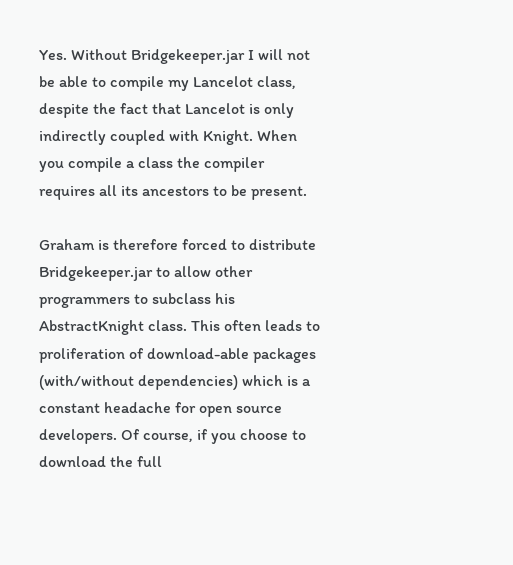Yes. Without Bridgekeeper.jar I will not be able to compile my Lancelot class, despite the fact that Lancelot is only indirectly coupled with Knight. When you compile a class the compiler requires all its ancestors to be present.

Graham is therefore forced to distribute Bridgekeeper.jar to allow other programmers to subclass his AbstractKnight class. This often leads to proliferation of download-able packages (with/without dependencies) which is a constant headache for open source developers. Of course, if you choose to download the full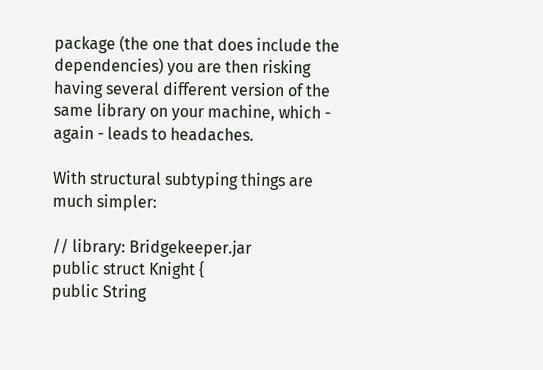package (the one that does include the dependencies) you are then risking having several different version of the same library on your machine, which - again - leads to headaches.

With structural subtyping things are much simpler:

// library: Bridgekeeper.jar
public struct Knight {
public String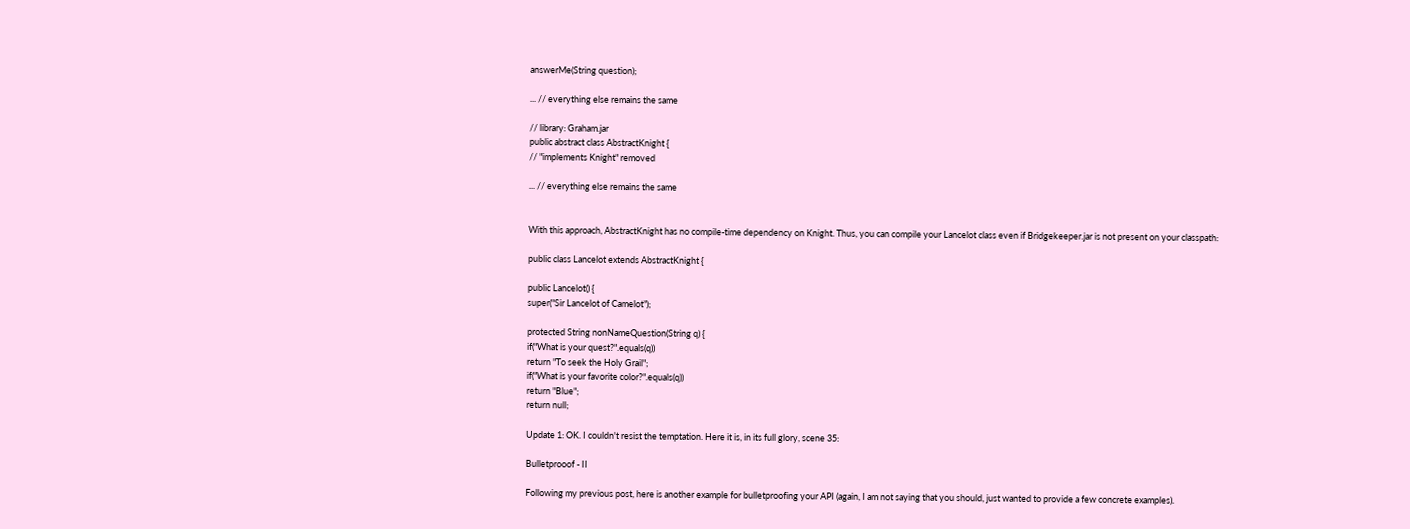answerMe(String question);

... // everything else remains the same

// library: Graham.jar
public abstract class AbstractKnight {
// "implements Knight" removed

... // everything else remains the same


With this approach, AbstractKnight has no compile-time dependency on Knight. Thus, you can compile your Lancelot class even if Bridgekeeper.jar is not present on your classpath:

public class Lancelot extends AbstractKnight {

public Lancelot() {
super("Sir Lancelot of Camelot");

protected String nonNameQuestion(String q) {
if("What is your quest?".equals(q))
return "To seek the Holy Grail";
if("What is your favorite color?".equals(q))
return "Blue";
return null;

Update 1: OK. I couldn't resist the temptation. Here it is, in its full glory, scene 35:

Bulletprooof - II

Following my previous post, here is another example for bulletproofing your API (again, I am not saying that you should, just wanted to provide a few concrete examples).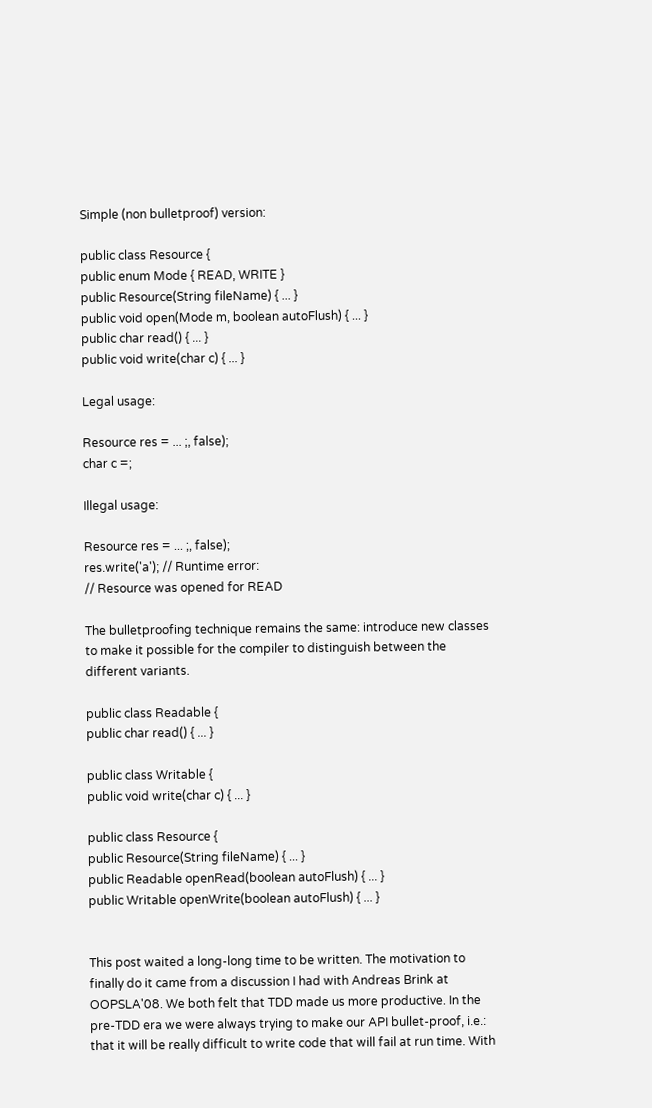Simple (non bulletproof) version:

public class Resource {
public enum Mode { READ, WRITE }
public Resource(String fileName) { ... }
public void open(Mode m, boolean autoFlush) { ... }
public char read() { ... }
public void write(char c) { ... }

Legal usage:

Resource res = ... ;, false);
char c =;

Illegal usage:

Resource res = ... ;, false);
res.write('a'); // Runtime error:
// Resource was opened for READ

The bulletproofing technique remains the same: introduce new classes to make it possible for the compiler to distinguish between the different variants.

public class Readable {
public char read() { ... }

public class Writable {
public void write(char c) { ... }

public class Resource {
public Resource(String fileName) { ... }
public Readable openRead(boolean autoFlush) { ... }
public Writable openWrite(boolean autoFlush) { ... }


This post waited a long-long time to be written. The motivation to finally do it came from a discussion I had with Andreas Brink at OOPSLA'08. We both felt that TDD made us more productive. In the pre-TDD era we were always trying to make our API bullet-proof, i.e.: that it will be really difficult to write code that will fail at run time. With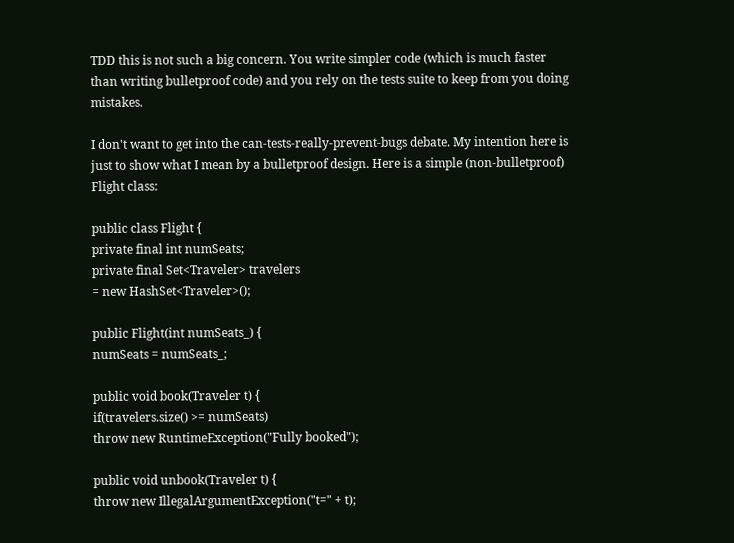TDD this is not such a big concern. You write simpler code (which is much faster than writing bulletproof code) and you rely on the tests suite to keep from you doing mistakes.

I don't want to get into the can-tests-really-prevent-bugs debate. My intention here is just to show what I mean by a bulletproof design. Here is a simple (non-bulletproof) Flight class:

public class Flight {
private final int numSeats;
private final Set<Traveler> travelers
= new HashSet<Traveler>();

public Flight(int numSeats_) {
numSeats = numSeats_;

public void book(Traveler t) {
if(travelers.size() >= numSeats)
throw new RuntimeException("Fully booked");

public void unbook(Traveler t) {
throw new IllegalArgumentException("t=" + t);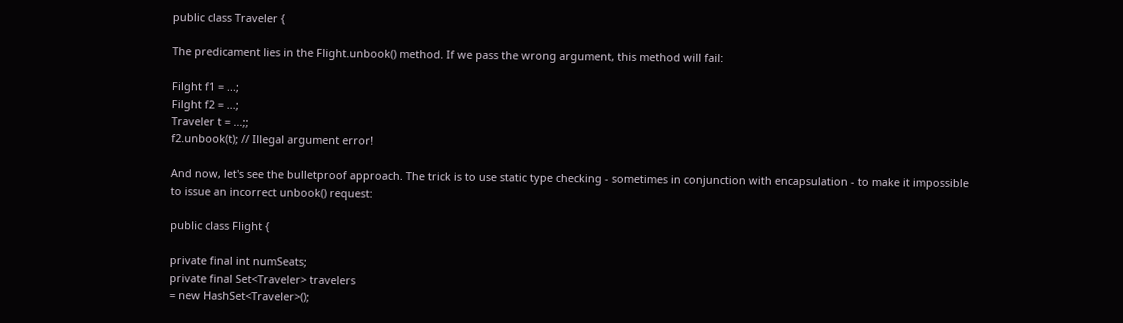public class Traveler {

The predicament lies in the Flight.unbook() method. If we pass the wrong argument, this method will fail:

Filght f1 = ...;
Filght f2 = ...;
Traveler t = ...;;
f2.unbook(t); // Illegal argument error!

And now, let's see the bulletproof approach. The trick is to use static type checking - sometimes in conjunction with encapsulation - to make it impossible to issue an incorrect unbook() request:

public class Flight {

private final int numSeats;
private final Set<Traveler> travelers
= new HashSet<Traveler>();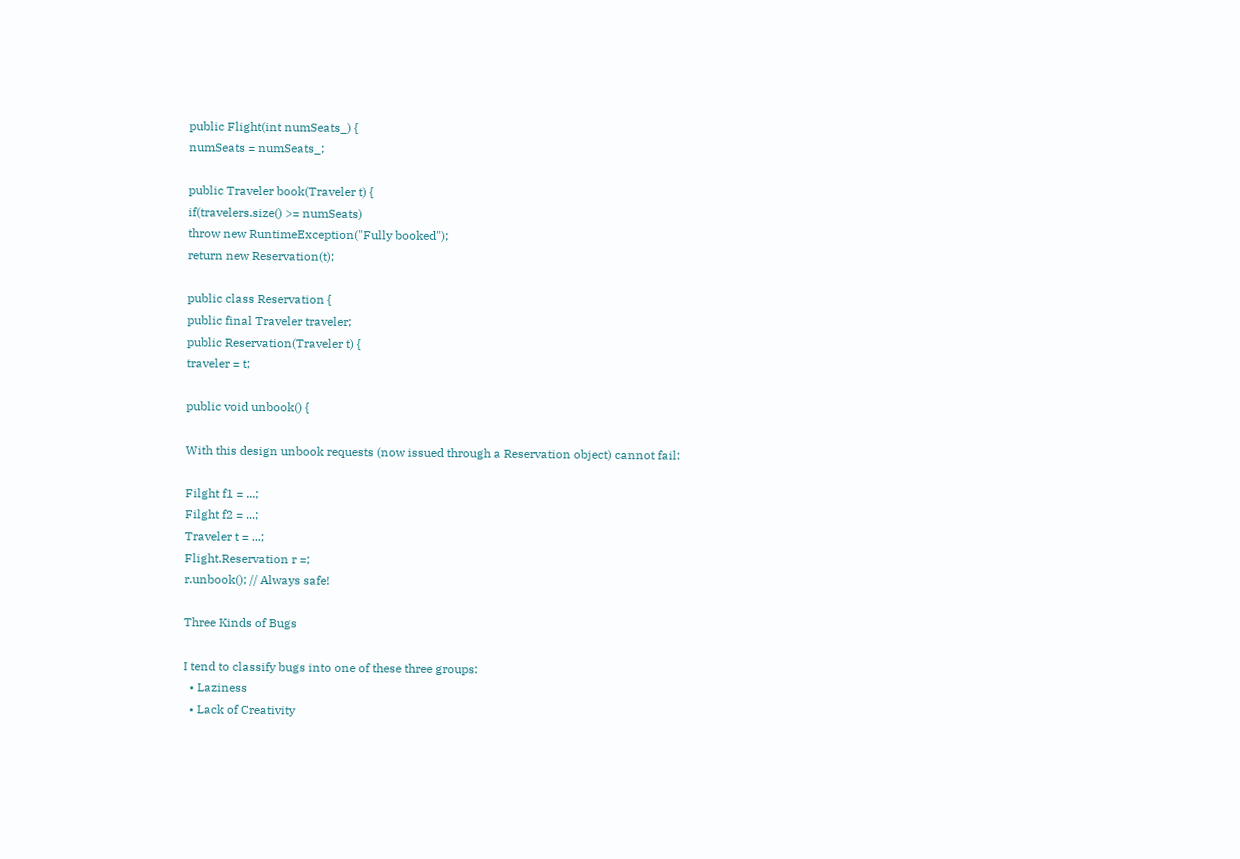public Flight(int numSeats_) {
numSeats = numSeats_;

public Traveler book(Traveler t) {
if(travelers.size() >= numSeats)
throw new RuntimeException("Fully booked");
return new Reservation(t);

public class Reservation {
public final Traveler traveler;
public Reservation(Traveler t) {
traveler = t;

public void unbook() {

With this design unbook requests (now issued through a Reservation object) cannot fail:

Filght f1 = ...;
Filght f2 = ...;
Traveler t = ...;
Flight.Reservation r =;
r.unbook(); // Always safe!

Three Kinds of Bugs

I tend to classify bugs into one of these three groups:
  • Laziness
  • Lack of Creativity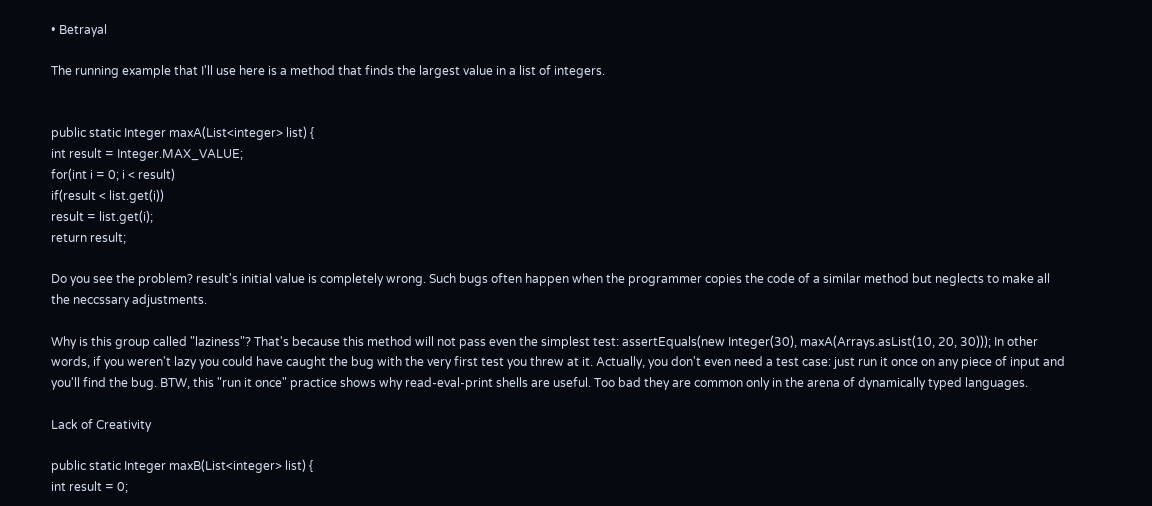• Betrayal

The running example that I'll use here is a method that finds the largest value in a list of integers.


public static Integer maxA(List<integer> list) {
int result = Integer.MAX_VALUE;
for(int i = 0; i < result)
if(result < list.get(i))
result = list.get(i);
return result;

Do you see the problem? result's initial value is completely wrong. Such bugs often happen when the programmer copies the code of a similar method but neglects to make all the neccssary adjustments.

Why is this group called "laziness"? That's because this method will not pass even the simplest test: assertEquals(new Integer(30), maxA(Arrays.asList(10, 20, 30))); In other words, if you weren't lazy you could have caught the bug with the very first test you threw at it. Actually, you don't even need a test case: just run it once on any piece of input and you'll find the bug. BTW, this "run it once" practice shows why read-eval-print shells are useful. Too bad they are common only in the arena of dynamically typed languages.

Lack of Creativity

public static Integer maxB(List<integer> list) {
int result = 0;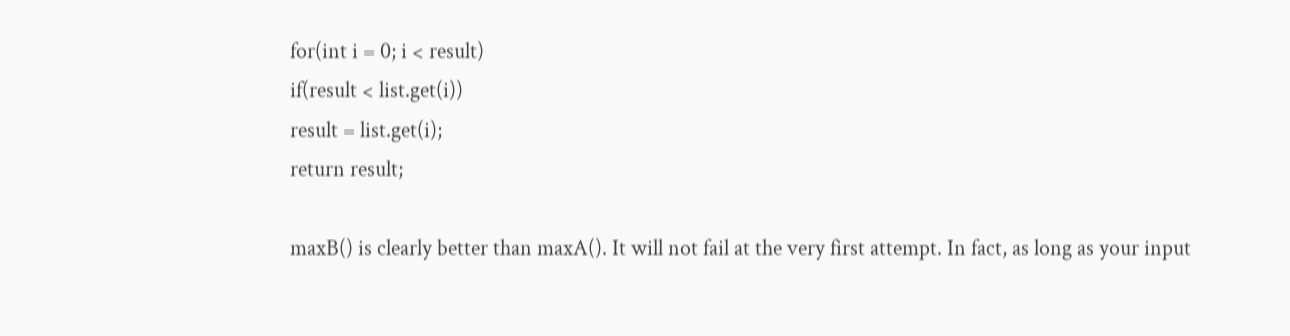for(int i = 0; i < result)
if(result < list.get(i))
result = list.get(i);
return result;

maxB() is clearly better than maxA(). It will not fail at the very first attempt. In fact, as long as your input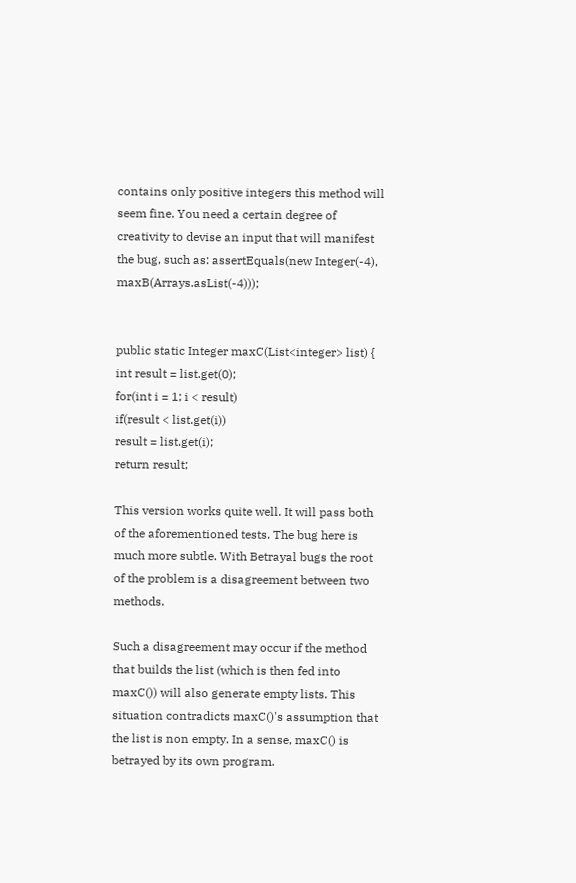contains only positive integers this method will seem fine. You need a certain degree of creativity to devise an input that will manifest the bug, such as: assertEquals(new Integer(-4), maxB(Arrays.asList(-4)));


public static Integer maxC(List<integer> list) {
int result = list.get(0);
for(int i = 1; i < result)
if(result < list.get(i))
result = list.get(i);
return result;

This version works quite well. It will pass both of the aforementioned tests. The bug here is much more subtle. With Betrayal bugs the root of the problem is a disagreement between two methods.

Such a disagreement may occur if the method that builds the list (which is then fed into maxC()) will also generate empty lists. This situation contradicts maxC()'s assumption that the list is non empty. In a sense, maxC() is betrayed by its own program.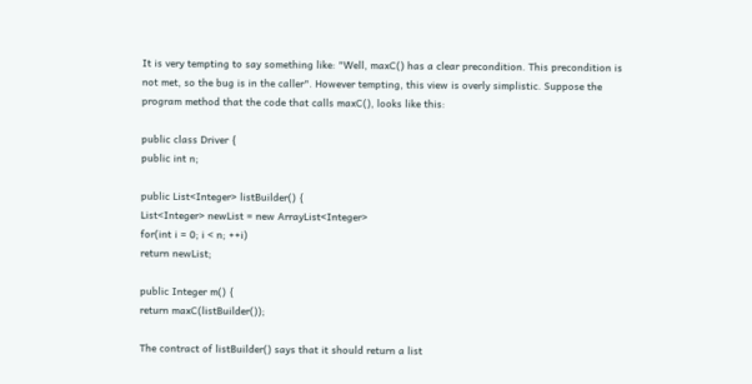It is very tempting to say something like: "Well, maxC() has a clear precondition. This precondition is not met, so the bug is in the caller". However tempting, this view is overly simplistic. Suppose the program method that the code that calls maxC(), looks like this:

public class Driver {
public int n;

public List<Integer> listBuilder() {
List<Integer> newList = new ArrayList<Integer>
for(int i = 0; i < n; ++i)
return newList;

public Integer m() {
return maxC(listBuilder());

The contract of listBuilder() says that it should return a list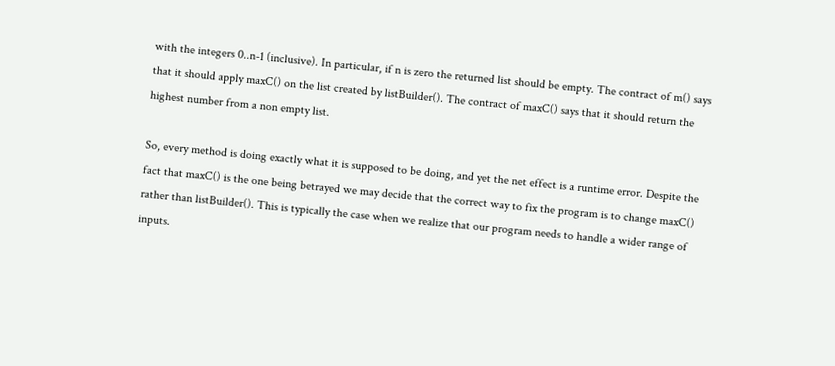with the integers 0..n-1 (inclusive). In particular, if n is zero the returned list should be empty. The contract of m() says that it should apply maxC() on the list created by listBuilder(). The contract of maxC() says that it should return the highest number from a non empty list.

So, every method is doing exactly what it is supposed to be doing, and yet the net effect is a runtime error. Despite the fact that maxC() is the one being betrayed we may decide that the correct way to fix the program is to change maxC() rather than listBuilder(). This is typically the case when we realize that our program needs to handle a wider range of inputs.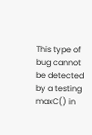This type of bug cannot be detected by a testing maxC() in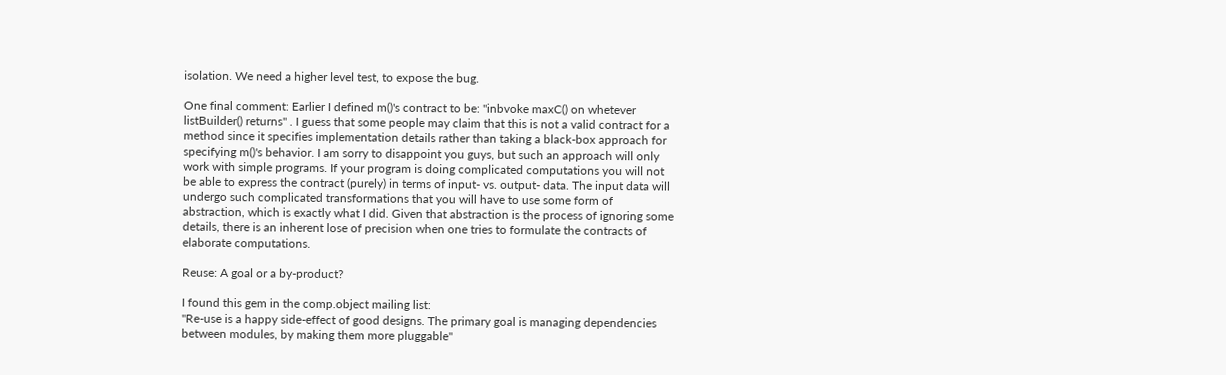isolation. We need a higher level test, to expose the bug.

One final comment: Earlier I defined m()'s contract to be: "inbvoke maxC() on whetever listBuilder() returns" . I guess that some people may claim that this is not a valid contract for a method since it specifies implementation details rather than taking a black-box approach for specifying m()'s behavior. I am sorry to disappoint you guys, but such an approach will only work with simple programs. If your program is doing complicated computations you will not be able to express the contract (purely) in terms of input- vs. output- data. The input data will undergo such complicated transformations that you will have to use some form of abstraction, which is exactly what I did. Given that abstraction is the process of ignoring some details, there is an inherent lose of precision when one tries to formulate the contracts of elaborate computations.

Reuse: A goal or a by-product?

I found this gem in the comp.object mailing list:
"Re-use is a happy side-effect of good designs. The primary goal is managing dependencies between modules, by making them more pluggable"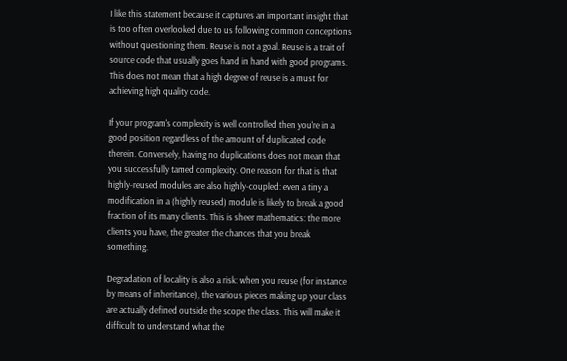I like this statement because it captures an important insight that is too often overlooked due to us following common conceptions without questioning them. Reuse is not a goal. Reuse is a trait of source code that usually goes hand in hand with good programs. This does not mean that a high degree of reuse is a must for achieving high quality code.

If your program's complexity is well controlled then you're in a good position regardless of the amount of duplicated code therein. Conversely, having no duplications does not mean that you successfully tamed complexity. One reason for that is that highly-reused modules are also highly-coupled: even a tiny a modification in a (highly reused) module is likely to break a good fraction of its many clients. This is sheer mathematics: the more clients you have, the greater the chances that you break something.

Degradation of locality is also a risk: when you reuse (for instance by means of inheritance), the various pieces making up your class are actually defined outside the scope the class. This will make it difficult to understand what the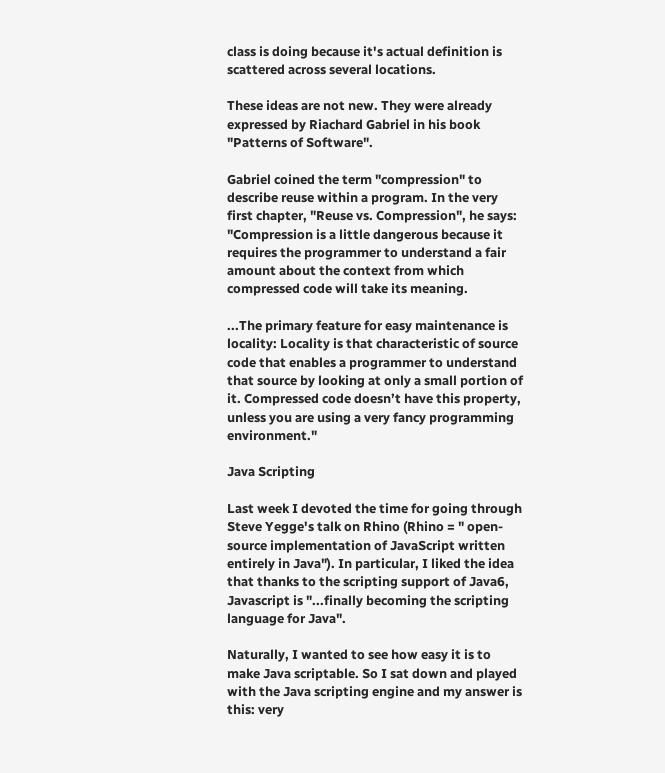class is doing because it's actual definition is scattered across several locations.

These ideas are not new. They were already expressed by Riachard Gabriel in his book "Patterns of Software".

Gabriel coined the term "compression" to describe reuse within a program. In the very first chapter, "Reuse vs. Compression", he says:
"Compression is a little dangerous because it requires the programmer to understand a fair amount about the context from which compressed code will take its meaning.

...The primary feature for easy maintenance is locality: Locality is that characteristic of source code that enables a programmer to understand that source by looking at only a small portion of it. Compressed code doesn’t have this property, unless you are using a very fancy programming environment."

Java Scripting

Last week I devoted the time for going through Steve Yegge's talk on Rhino (Rhino = " open-source implementation of JavaScript written entirely in Java"). In particular, I liked the idea that thanks to the scripting support of Java6, Javascript is "...finally becoming the scripting language for Java".

Naturally, I wanted to see how easy it is to make Java scriptable. So I sat down and played with the Java scripting engine and my answer is this: very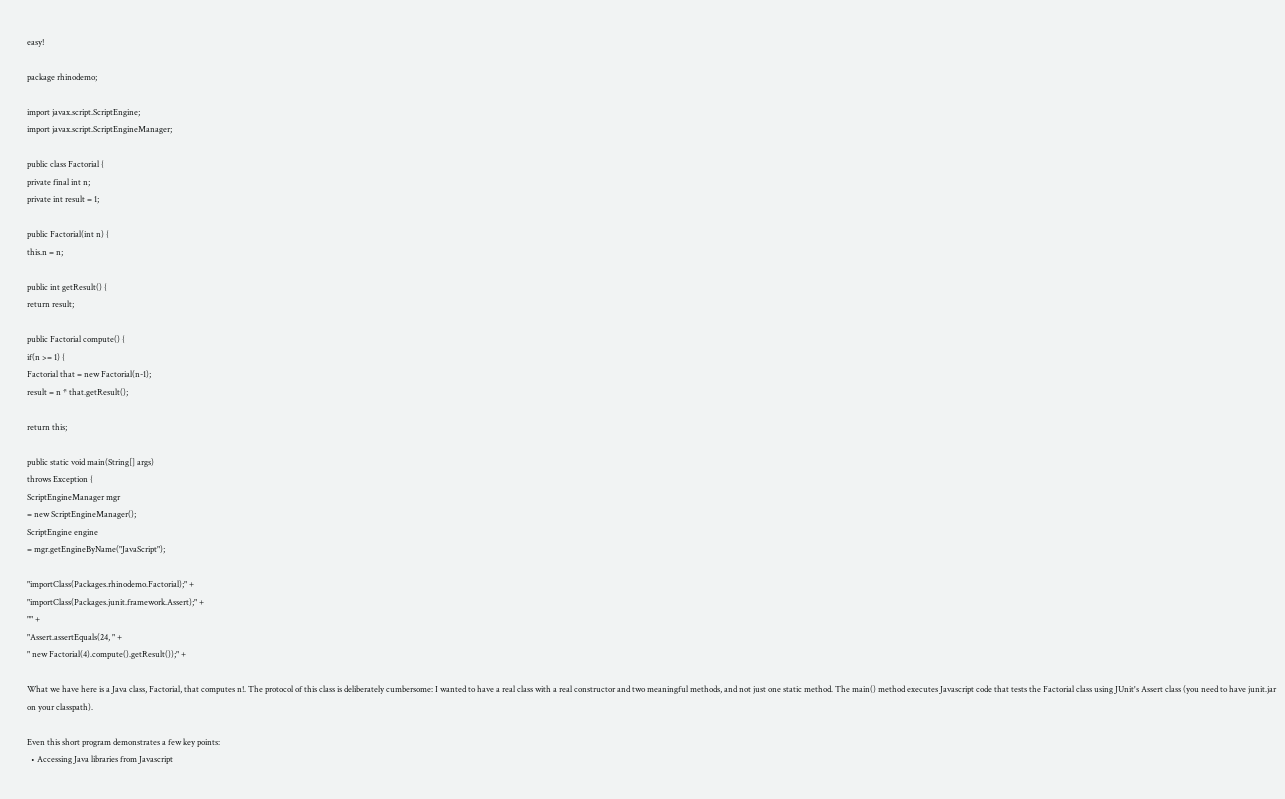easy!

package rhinodemo;

import javax.script.ScriptEngine;
import javax.script.ScriptEngineManager;

public class Factorial {
private final int n;
private int result = 1;

public Factorial(int n) {
this.n = n;

public int getResult() {
return result;

public Factorial compute() {
if(n >= 1) {
Factorial that = new Factorial(n-1);
result = n * that.getResult();

return this;

public static void main(String[] args)
throws Exception {
ScriptEngineManager mgr
= new ScriptEngineManager();
ScriptEngine engine
= mgr.getEngineByName("JavaScript");

"importClass(Packages.rhinodemo.Factorial);" +
"importClass(Packages.junit.framework.Assert);" +
"" +
"Assert.assertEquals(24, " +
" new Factorial(4).compute().getResult());" +

What we have here is a Java class, Factorial, that computes n!. The protocol of this class is deliberately cumbersome: I wanted to have a real class with a real constructor and two meaningful methods, and not just one static method. The main() method executes Javascript code that tests the Factorial class using JUnit's Assert class (you need to have junit.jar on your classpath).

Even this short program demonstrates a few key points:
  • Accessing Java libraries from Javascript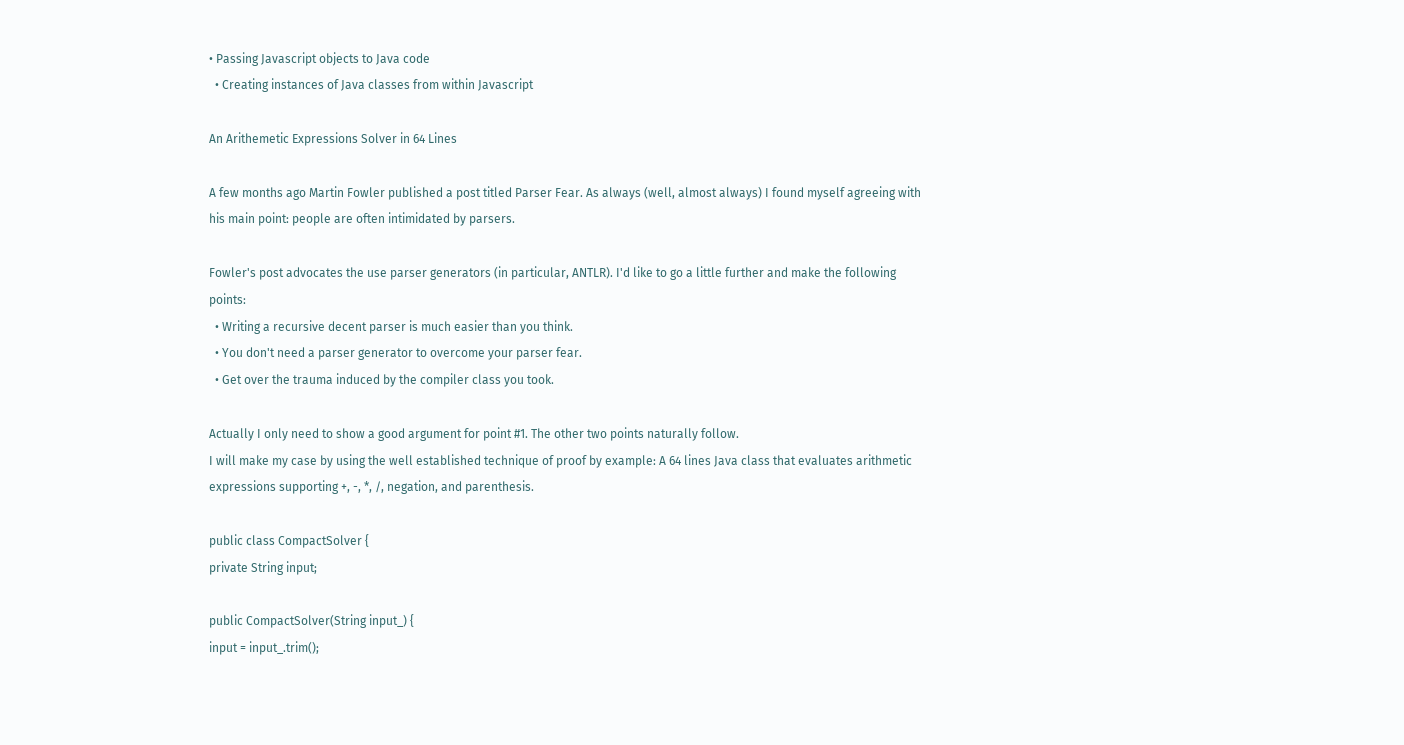• Passing Javascript objects to Java code
  • Creating instances of Java classes from within Javascript

An Arithemetic Expressions Solver in 64 Lines

A few months ago Martin Fowler published a post titled Parser Fear. As always (well, almost always) I found myself agreeing with his main point: people are often intimidated by parsers.

Fowler's post advocates the use parser generators (in particular, ANTLR). I'd like to go a little further and make the following points:
  • Writing a recursive decent parser is much easier than you think.
  • You don't need a parser generator to overcome your parser fear.
  • Get over the trauma induced by the compiler class you took.

Actually I only need to show a good argument for point #1. The other two points naturally follow.
I will make my case by using the well established technique of proof by example: A 64 lines Java class that evaluates arithmetic expressions supporting +, -, *, /, negation, and parenthesis.

public class CompactSolver {
private String input;

public CompactSolver(String input_) {
input = input_.trim();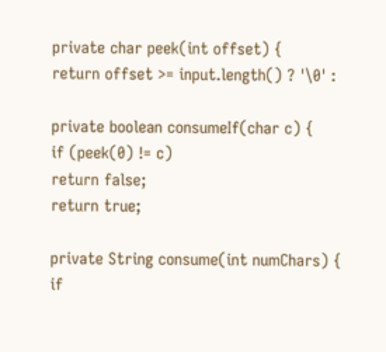private char peek(int offset) {
return offset >= input.length() ? '\0' :

private boolean consumeIf(char c) {
if (peek(0) != c)
return false;
return true;

private String consume(int numChars) {
if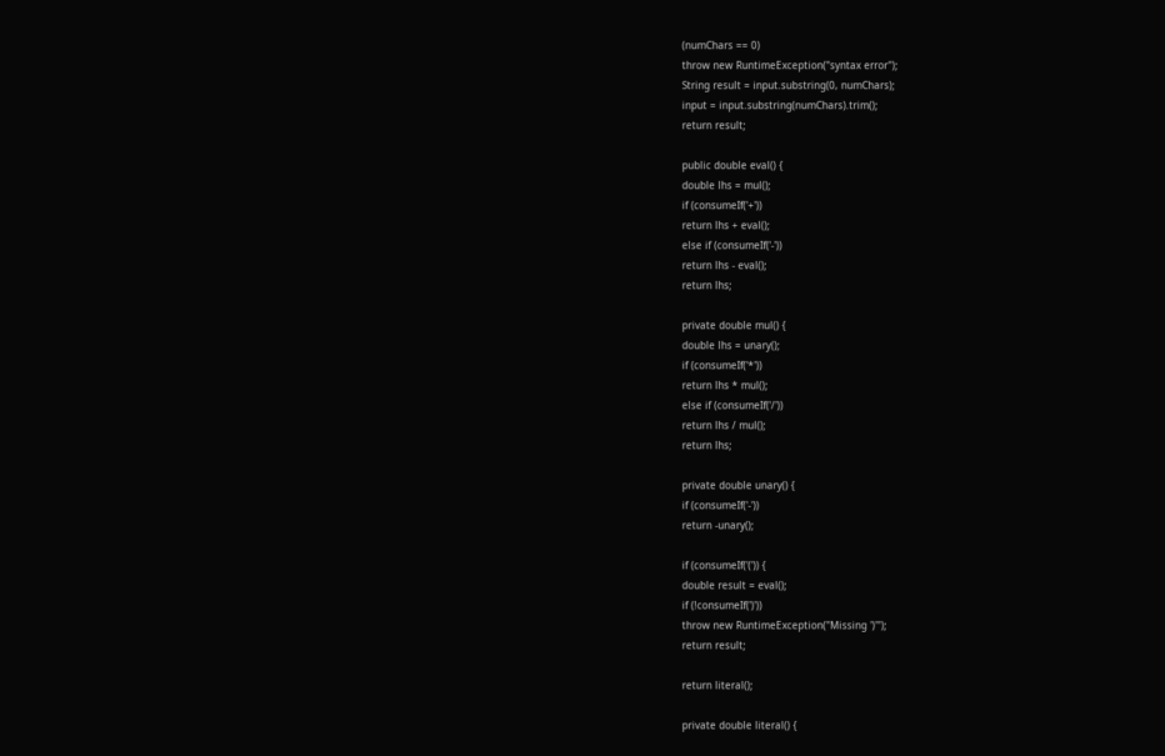(numChars == 0)
throw new RuntimeException("syntax error");
String result = input.substring(0, numChars);
input = input.substring(numChars).trim();
return result;

public double eval() {
double lhs = mul();
if (consumeIf('+'))
return lhs + eval();
else if (consumeIf('-'))
return lhs - eval();
return lhs;

private double mul() {
double lhs = unary();
if (consumeIf('*'))
return lhs * mul();
else if (consumeIf('/'))
return lhs / mul();
return lhs;

private double unary() {
if (consumeIf('-'))
return -unary();

if (consumeIf('(')) {
double result = eval();
if (!consumeIf(')'))
throw new RuntimeException("Missing ')'");
return result;

return literal();

private double literal() {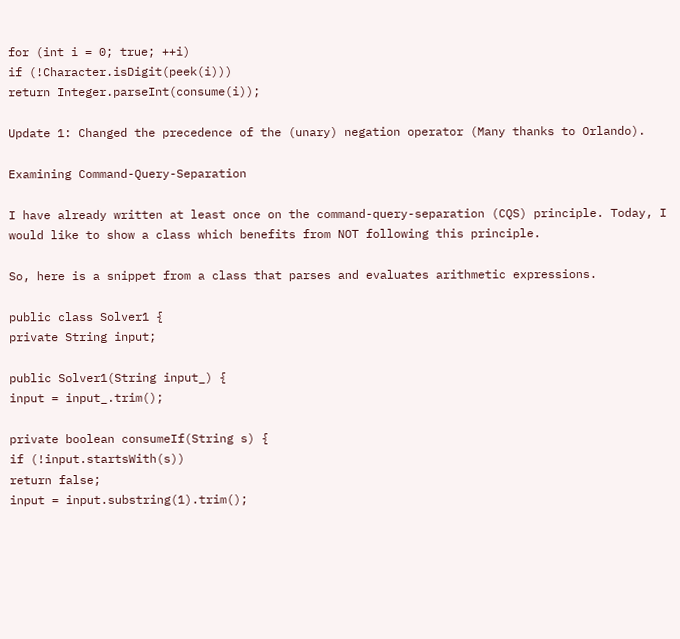for (int i = 0; true; ++i)
if (!Character.isDigit(peek(i)))
return Integer.parseInt(consume(i));

Update 1: Changed the precedence of the (unary) negation operator (Many thanks to Orlando).

Examining Command-Query-Separation

I have already written at least once on the command-query-separation (CQS) principle. Today, I would like to show a class which benefits from NOT following this principle.

So, here is a snippet from a class that parses and evaluates arithmetic expressions.

public class Solver1 {
private String input;

public Solver1(String input_) {
input = input_.trim();

private boolean consumeIf(String s) {
if (!input.startsWith(s))
return false;
input = input.substring(1).trim();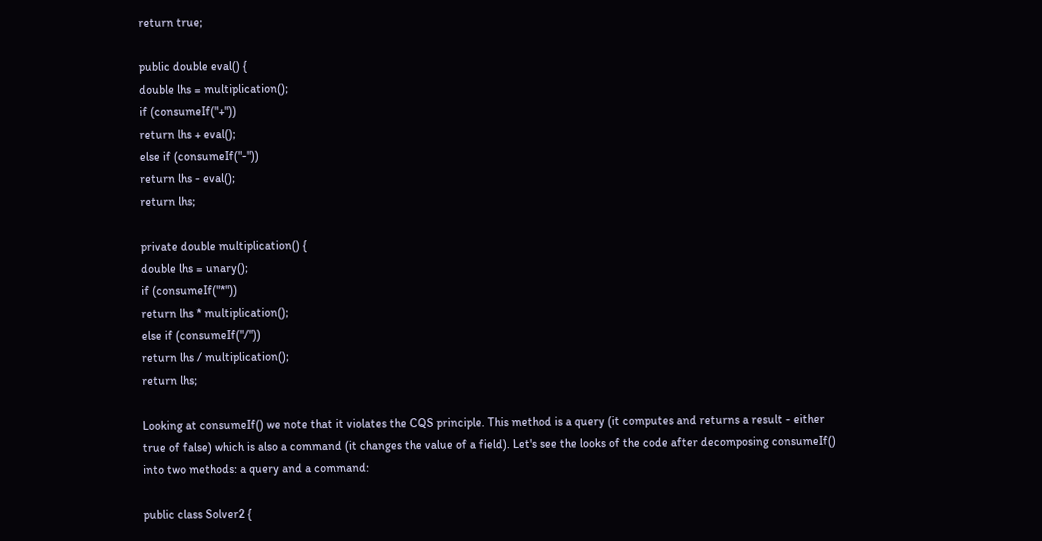return true;

public double eval() {
double lhs = multiplication();
if (consumeIf("+"))
return lhs + eval();
else if (consumeIf("-"))
return lhs - eval();
return lhs;

private double multiplication() {
double lhs = unary();
if (consumeIf("*"))
return lhs * multiplication();
else if (consumeIf("/"))
return lhs / multiplication();
return lhs;

Looking at consumeIf() we note that it violates the CQS principle. This method is a query (it computes and returns a result - either true of false) which is also a command (it changes the value of a field). Let's see the looks of the code after decomposing consumeIf() into two methods: a query and a command:

public class Solver2 {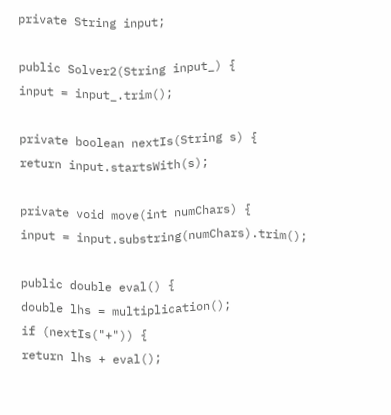private String input;

public Solver2(String input_) {
input = input_.trim();

private boolean nextIs(String s) {
return input.startsWith(s);

private void move(int numChars) {
input = input.substring(numChars).trim();

public double eval() {
double lhs = multiplication();
if (nextIs("+")) {
return lhs + eval();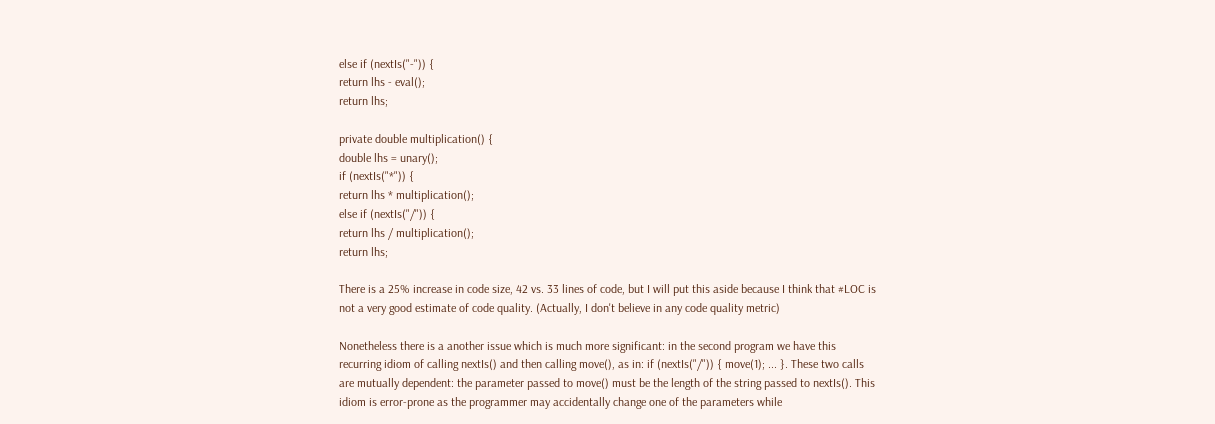else if (nextIs("-")) {
return lhs - eval();
return lhs;

private double multiplication() {
double lhs = unary();
if (nextIs("*")) {
return lhs * multiplication();
else if (nextIs("/")) {
return lhs / multiplication();
return lhs;

There is a 25% increase in code size, 42 vs. 33 lines of code, but I will put this aside because I think that #LOC is not a very good estimate of code quality. (Actually, I don't believe in any code quality metric)

Nonetheless there is a another issue which is much more significant: in the second program we have this recurring idiom of calling nextIs() and then calling move(), as in: if (nextIs("/")) { move(1); ... }. These two calls are mutually dependent: the parameter passed to move() must be the length of the string passed to nextIs(). This idiom is error-prone as the programmer may accidentally change one of the parameters while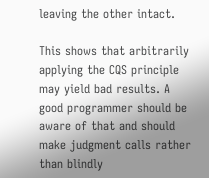leaving the other intact.

This shows that arbitrarily applying the CQS principle may yield bad results. A good programmer should be aware of that and should make judgment calls rather than blindly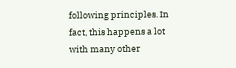following principles. In fact, this happens a lot with many other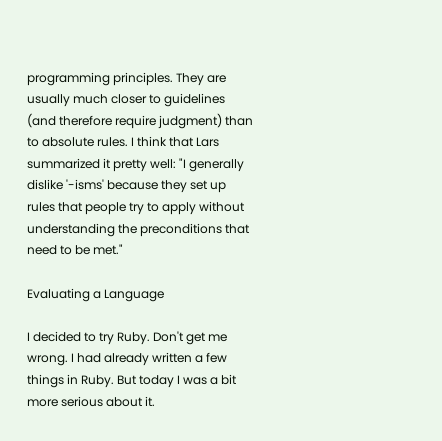programming principles. They are usually much closer to guidelines (and therefore require judgment) than to absolute rules. I think that Lars summarized it pretty well: "I generally dislike '-isms' because they set up rules that people try to apply without understanding the preconditions that need to be met."

Evaluating a Language

I decided to try Ruby. Don't get me wrong. I had already written a few things in Ruby. But today I was a bit more serious about it.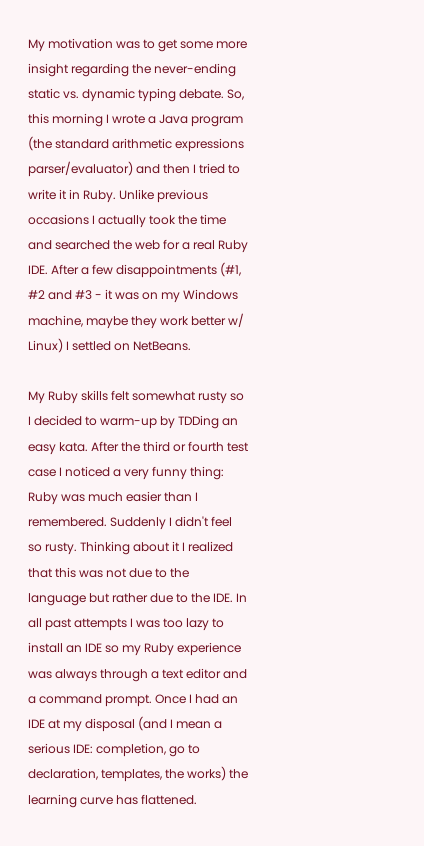My motivation was to get some more insight regarding the never-ending static vs. dynamic typing debate. So, this morning I wrote a Java program (the standard arithmetic expressions parser/evaluator) and then I tried to write it in Ruby. Unlike previous occasions I actually took the time and searched the web for a real Ruby IDE. After a few disappointments (#1, #2 and #3 - it was on my Windows machine, maybe they work better w/ Linux) I settled on NetBeans.

My Ruby skills felt somewhat rusty so I decided to warm-up by TDDing an easy kata. After the third or fourth test case I noticed a very funny thing: Ruby was much easier than I remembered. Suddenly I didn't feel so rusty. Thinking about it I realized that this was not due to the language but rather due to the IDE. In all past attempts I was too lazy to install an IDE so my Ruby experience was always through a text editor and a command prompt. Once I had an IDE at my disposal (and I mean a serious IDE: completion, go to declaration, templates, the works) the learning curve has flattened.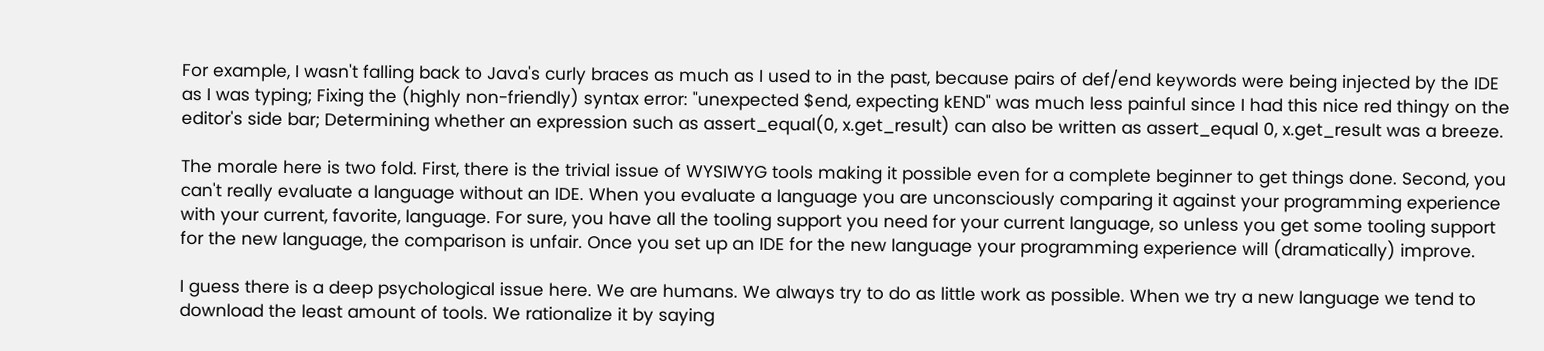For example, I wasn't falling back to Java's curly braces as much as I used to in the past, because pairs of def/end keywords were being injected by the IDE as I was typing; Fixing the (highly non-friendly) syntax error: "unexpected $end, expecting kEND" was much less painful since I had this nice red thingy on the editor's side bar; Determining whether an expression such as assert_equal(0, x.get_result) can also be written as assert_equal 0, x.get_result was a breeze.

The morale here is two fold. First, there is the trivial issue of WYSIWYG tools making it possible even for a complete beginner to get things done. Second, you can't really evaluate a language without an IDE. When you evaluate a language you are unconsciously comparing it against your programming experience with your current, favorite, language. For sure, you have all the tooling support you need for your current language, so unless you get some tooling support for the new language, the comparison is unfair. Once you set up an IDE for the new language your programming experience will (dramatically) improve.

I guess there is a deep psychological issue here. We are humans. We always try to do as little work as possible. When we try a new language we tend to download the least amount of tools. We rationalize it by saying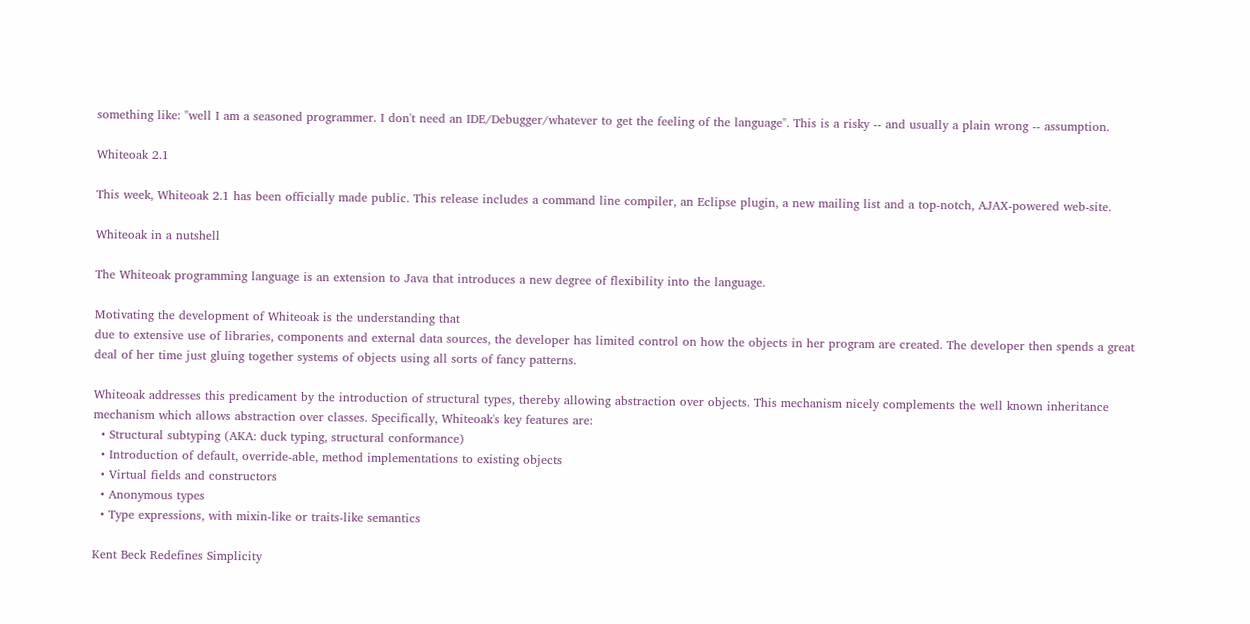something like: "well I am a seasoned programmer. I don't need an IDE/Debugger/whatever to get the feeling of the language". This is a risky -- and usually a plain wrong -- assumption.

Whiteoak 2.1

This week, Whiteoak 2.1 has been officially made public. This release includes a command line compiler, an Eclipse plugin, a new mailing list and a top-notch, AJAX-powered web-site.

Whiteoak in a nutshell

The Whiteoak programming language is an extension to Java that introduces a new degree of flexibility into the language.

Motivating the development of Whiteoak is the understanding that
due to extensive use of libraries, components and external data sources, the developer has limited control on how the objects in her program are created. The developer then spends a great deal of her time just gluing together systems of objects using all sorts of fancy patterns.

Whiteoak addresses this predicament by the introduction of structural types, thereby allowing abstraction over objects. This mechanism nicely complements the well known inheritance mechanism which allows abstraction over classes. Specifically, Whiteoak's key features are:
  • Structural subtyping (AKA: duck typing, structural conformance)
  • Introduction of default, override-able, method implementations to existing objects
  • Virtual fields and constructors
  • Anonymous types
  • Type expressions, with mixin-like or traits-like semantics

Kent Beck Redefines Simplicity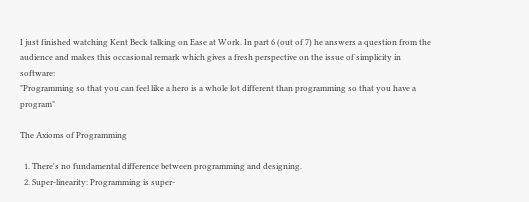I just finished watching Kent Beck talking on Ease at Work. In part 6 (out of 7) he answers a question from the audience and makes this occasional remark which gives a fresh perspective on the issue of simplicity in software:
"Programming so that you can feel like a hero is a whole lot different than programming so that you have a program"

The Axioms of Programming

  1. There's no fundamental difference between programming and designing.
  2. Super-linearity: Programming is super-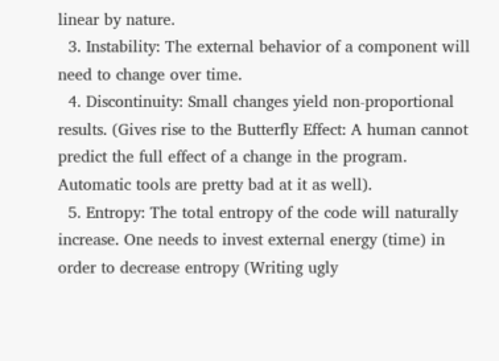linear by nature.
  3. Instability: The external behavior of a component will need to change over time.
  4. Discontinuity: Small changes yield non-proportional results. (Gives rise to the Butterfly Effect: A human cannot predict the full effect of a change in the program. Automatic tools are pretty bad at it as well).
  5. Entropy: The total entropy of the code will naturally increase. One needs to invest external energy (time) in order to decrease entropy (Writing ugly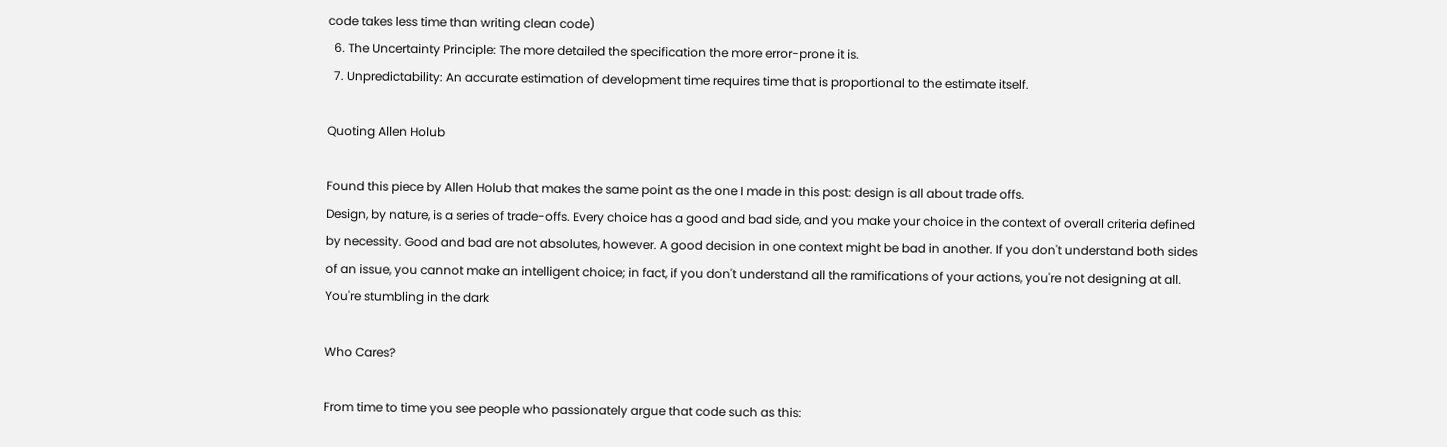code takes less time than writing clean code)
  6. The Uncertainty Principle: The more detailed the specification the more error-prone it is.
  7. Unpredictability: An accurate estimation of development time requires time that is proportional to the estimate itself.

Quoting Allen Holub

Found this piece by Allen Holub that makes the same point as the one I made in this post: design is all about trade offs.
Design, by nature, is a series of trade-offs. Every choice has a good and bad side, and you make your choice in the context of overall criteria defined by necessity. Good and bad are not absolutes, however. A good decision in one context might be bad in another. If you don't understand both sides of an issue, you cannot make an intelligent choice; in fact, if you don't understand all the ramifications of your actions, you're not designing at all. You're stumbling in the dark

Who Cares?

From time to time you see people who passionately argue that code such as this: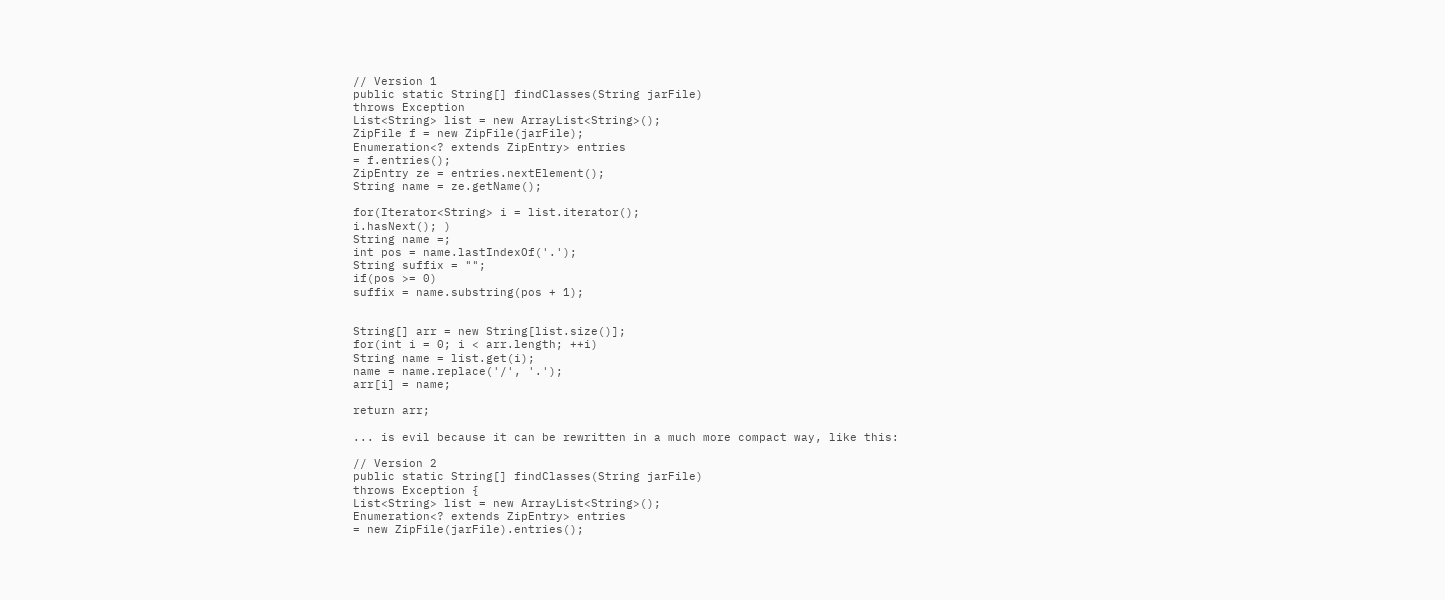// Version 1
public static String[] findClasses(String jarFile)
throws Exception
List<String> list = new ArrayList<String>();
ZipFile f = new ZipFile(jarFile);
Enumeration<? extends ZipEntry> entries
= f.entries();
ZipEntry ze = entries.nextElement();
String name = ze.getName();

for(Iterator<String> i = list.iterator();
i.hasNext(); )
String name =;
int pos = name.lastIndexOf('.');
String suffix = "";
if(pos >= 0)
suffix = name.substring(pos + 1);


String[] arr = new String[list.size()];
for(int i = 0; i < arr.length; ++i)
String name = list.get(i);
name = name.replace('/', '.');
arr[i] = name;

return arr;

... is evil because it can be rewritten in a much more compact way, like this:

// Version 2
public static String[] findClasses(String jarFile)
throws Exception {
List<String> list = new ArrayList<String>();
Enumeration<? extends ZipEntry> entries
= new ZipFile(jarFile).entries();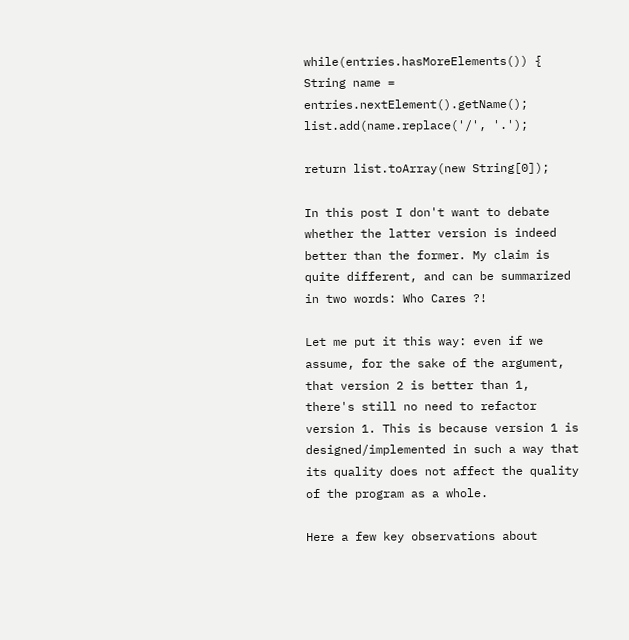while(entries.hasMoreElements()) {
String name = entries.nextElement().getName();
list.add(name.replace('/', '.');

return list.toArray(new String[0]);

In this post I don't want to debate whether the latter version is indeed better than the former. My claim is quite different, and can be summarized in two words: Who Cares ?!

Let me put it this way: even if we assume, for the sake of the argument, that version 2 is better than 1, there's still no need to refactor version 1. This is because version 1 is designed/implemented in such a way that its quality does not affect the quality of the program as a whole.

Here a few key observations about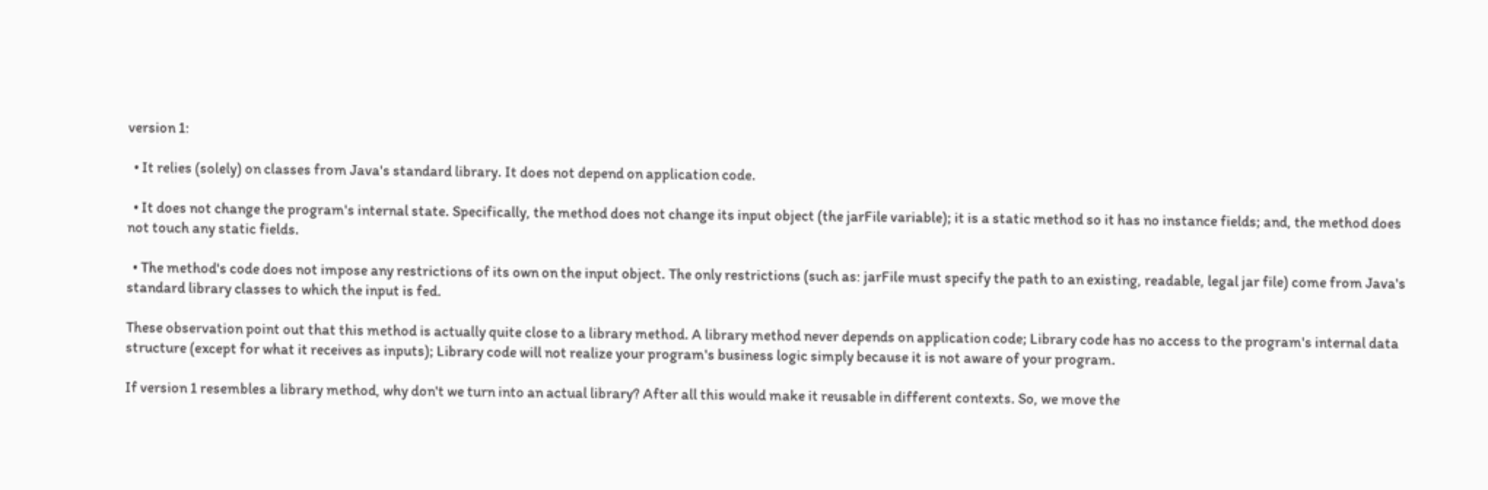version 1:

  • It relies (solely) on classes from Java's standard library. It does not depend on application code.

  • It does not change the program's internal state. Specifically, the method does not change its input object (the jarFile variable); it is a static method so it has no instance fields; and, the method does not touch any static fields.

  • The method's code does not impose any restrictions of its own on the input object. The only restrictions (such as: jarFile must specify the path to an existing, readable, legal jar file) come from Java's standard library classes to which the input is fed.

These observation point out that this method is actually quite close to a library method. A library method never depends on application code; Library code has no access to the program's internal data structure (except for what it receives as inputs); Library code will not realize your program's business logic simply because it is not aware of your program.

If version 1 resembles a library method, why don't we turn into an actual library? After all this would make it reusable in different contexts. So, we move the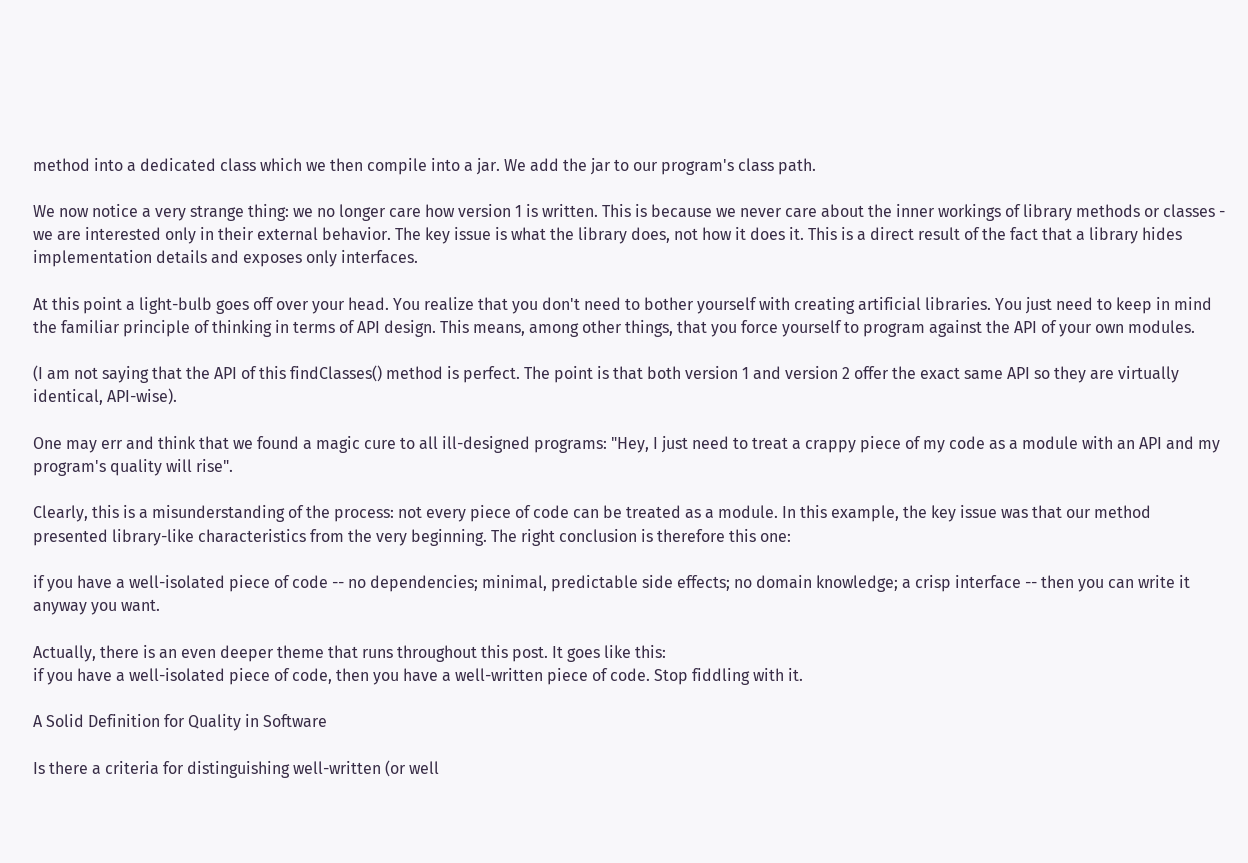method into a dedicated class which we then compile into a jar. We add the jar to our program's class path.

We now notice a very strange thing: we no longer care how version 1 is written. This is because we never care about the inner workings of library methods or classes - we are interested only in their external behavior. The key issue is what the library does, not how it does it. This is a direct result of the fact that a library hides implementation details and exposes only interfaces.

At this point a light-bulb goes off over your head. You realize that you don't need to bother yourself with creating artificial libraries. You just need to keep in mind the familiar principle of thinking in terms of API design. This means, among other things, that you force yourself to program against the API of your own modules.

(I am not saying that the API of this findClasses() method is perfect. The point is that both version 1 and version 2 offer the exact same API so they are virtually identical, API-wise).

One may err and think that we found a magic cure to all ill-designed programs: "Hey, I just need to treat a crappy piece of my code as a module with an API and my program's quality will rise".

Clearly, this is a misunderstanding of the process: not every piece of code can be treated as a module. In this example, the key issue was that our method presented library-like characteristics from the very beginning. The right conclusion is therefore this one:

if you have a well-isolated piece of code -- no dependencies; minimal, predictable side effects; no domain knowledge; a crisp interface -- then you can write it anyway you want.

Actually, there is an even deeper theme that runs throughout this post. It goes like this:
if you have a well-isolated piece of code, then you have a well-written piece of code. Stop fiddling with it.

A Solid Definition for Quality in Software

Is there a criteria for distinguishing well-written (or well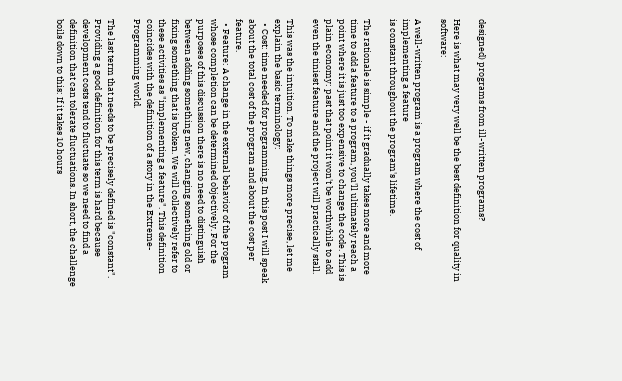designed) programs from ill-written programs?

Here is what may very well be the best definition for quality in software:

A well-written program is a program where the cost of
implementing a feature
is constant throughout the program's lifetime.

The rationale is simple - if it gradually takes more and more time to add a feature to a program, you'll ultimately reach a point where it is just too expensive to change the code. This is plain economy: past that point it won't be worthwhile to add even the tiniest feature and the project will practically stall.

This was the intuition. To make things more precise, let me explain the basic terminology:
  • Cost: time needed for programming. In this post I will speak about the total cost of the program and about the cost per feature.
  • Feature: A change in the external behavior of the program whose completion can be determined objectively. For the purposes of this discussion there is no need to distinguish between adding something new, changing something old or fixing something that is broken. We will collectively refer to these activities as "implementing a feature". This definition coincides with the definition of a story in the Extreme-Programming world.

The last term that needs to be precisely defined is "constant". Providing a good definition for this term is hard because development costs tend to fluctuate so we need to find a definition that can tolerate fluctuations. In short, the challenge boils down to this: If it takes 10 hours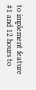to implement feature #1 and 12 hours to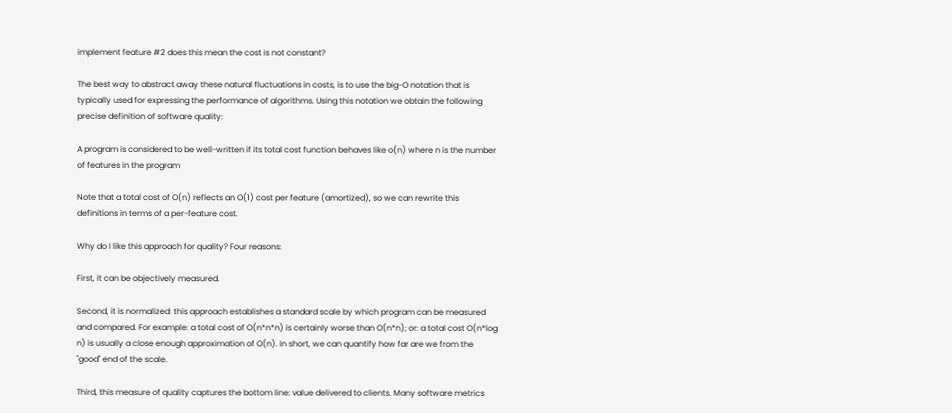implement feature #2 does this mean the cost is not constant?

The best way to abstract away these natural fluctuations in costs, is to use the big-O notation that is typically used for expressing the performance of algorithms. Using this notation we obtain the following precise definition of software quality:

A program is considered to be well-written if its total cost function behaves like o(n) where n is the number of features in the program

Note that a total cost of O(n) reflects an O(1) cost per feature (amortized), so we can rewrite this definitions in terms of a per-feature cost.

Why do I like this approach for quality? Four reasons:

First, it can be objectively measured.

Second, it is normalized: this approach establishes a standard scale by which program can be measured and compared. For example: a total cost of O(n*n*n) is certainly worse than O(n*n); or: a total cost O(n*log n) is usually a close enough approximation of O(n). In short, we can quantify how far are we from the "good" end of the scale.

Third, this measure of quality captures the bottom line: value delivered to clients. Many software metrics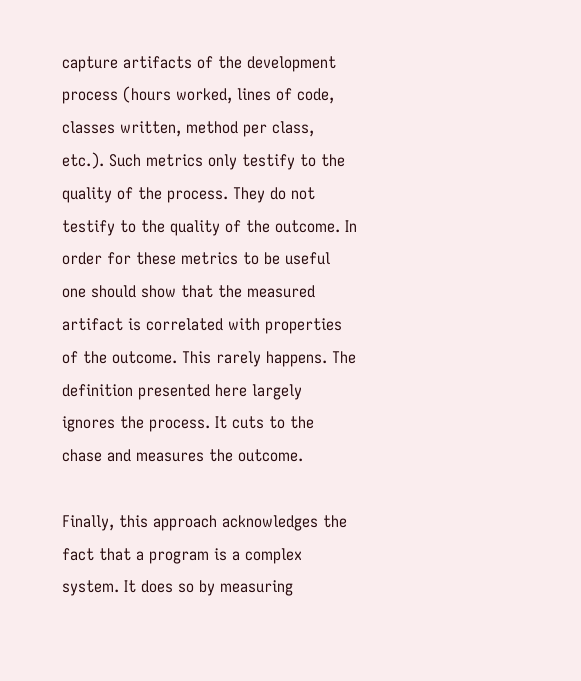capture artifacts of the development process (hours worked, lines of code, classes written, method per class, etc.). Such metrics only testify to the quality of the process. They do not testify to the quality of the outcome. In order for these metrics to be useful one should show that the measured artifact is correlated with properties of the outcome. This rarely happens. The definition presented here largely ignores the process. It cuts to the chase and measures the outcome.

Finally, this approach acknowledges the fact that a program is a complex system. It does so by measuring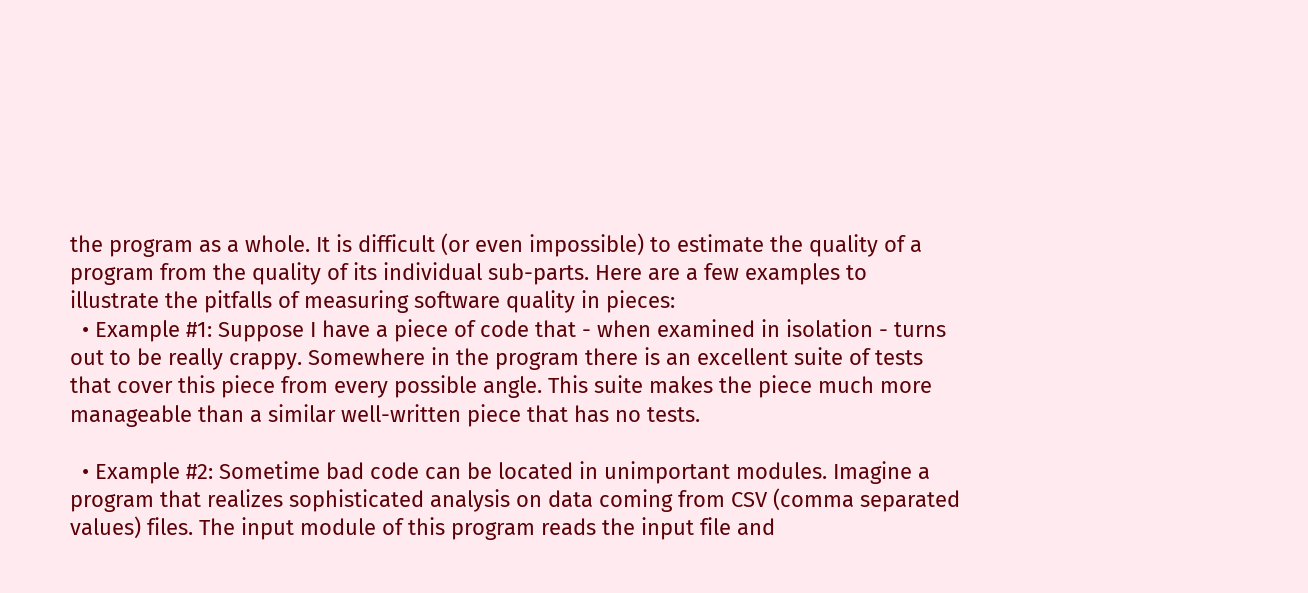the program as a whole. It is difficult (or even impossible) to estimate the quality of a program from the quality of its individual sub-parts. Here are a few examples to illustrate the pitfalls of measuring software quality in pieces:
  • Example #1: Suppose I have a piece of code that - when examined in isolation - turns out to be really crappy. Somewhere in the program there is an excellent suite of tests that cover this piece from every possible angle. This suite makes the piece much more manageable than a similar well-written piece that has no tests.

  • Example #2: Sometime bad code can be located in unimportant modules. Imagine a program that realizes sophisticated analysis on data coming from CSV (comma separated values) files. The input module of this program reads the input file and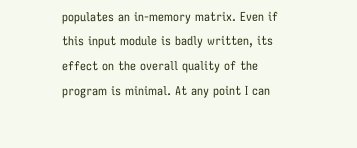populates an in-memory matrix. Even if this input module is badly written, its effect on the overall quality of the program is minimal. At any point I can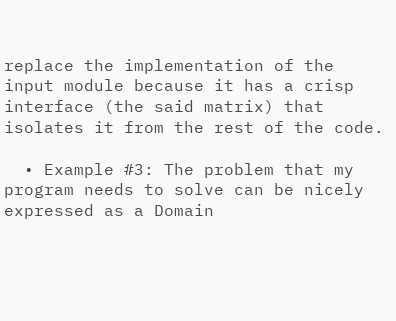replace the implementation of the input module because it has a crisp interface (the said matrix) that isolates it from the rest of the code.

  • Example #3: The problem that my program needs to solve can be nicely expressed as a Domain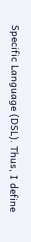Specific Language (DSL). Thus, I define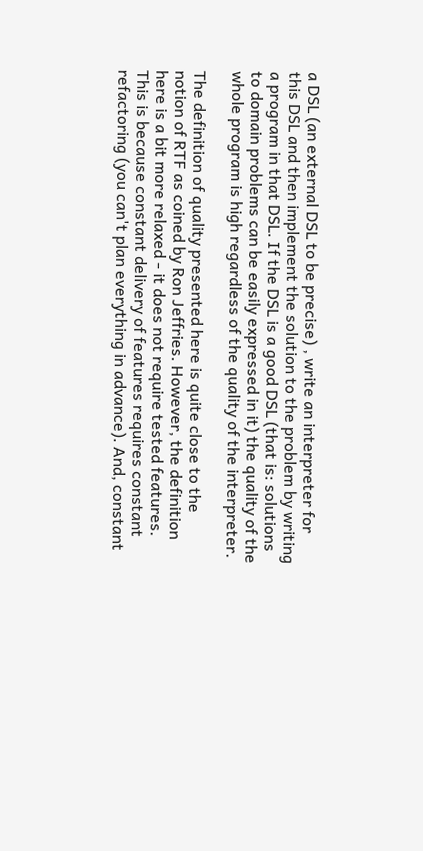a DSL (an external DSL to be precise) , write an interpreter for this DSL and then implement the solution to the problem by writing a program in that DSL. If the DSL is a good DSL (that is: solutions to domain problems can be easily expressed in it) the quality of the whole program is high regardless of the quality of the interpreter.

The definition of quality presented here is quite close to the notion of RTF as coined by Ron Jeffries. However, the definition here is a bit more relaxed - it does not require tested features. This is because constant delivery of features requires constant refactoring (you can't plan everything in advance). And, constant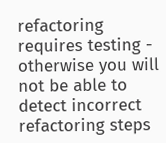refactoring requires testing - otherwise you will not be able to detect incorrect refactoring steps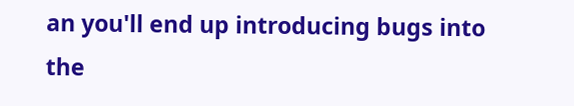an you'll end up introducing bugs into the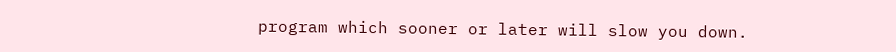program which sooner or later will slow you down.